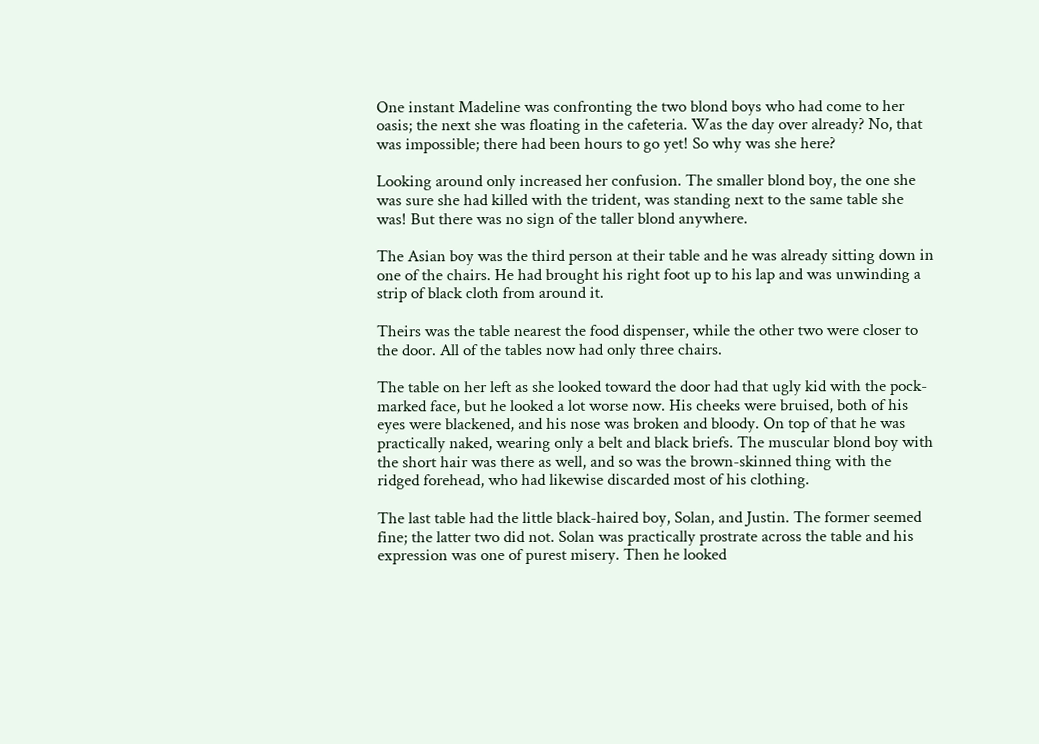One instant Madeline was confronting the two blond boys who had come to her oasis; the next she was floating in the cafeteria. Was the day over already? No, that was impossible; there had been hours to go yet! So why was she here?

Looking around only increased her confusion. The smaller blond boy, the one she was sure she had killed with the trident, was standing next to the same table she was! But there was no sign of the taller blond anywhere.

The Asian boy was the third person at their table and he was already sitting down in one of the chairs. He had brought his right foot up to his lap and was unwinding a strip of black cloth from around it.

Theirs was the table nearest the food dispenser, while the other two were closer to the door. All of the tables now had only three chairs.

The table on her left as she looked toward the door had that ugly kid with the pock-marked face, but he looked a lot worse now. His cheeks were bruised, both of his eyes were blackened, and his nose was broken and bloody. On top of that he was practically naked, wearing only a belt and black briefs. The muscular blond boy with the short hair was there as well, and so was the brown-skinned thing with the ridged forehead, who had likewise discarded most of his clothing.

The last table had the little black-haired boy, Solan, and Justin. The former seemed fine; the latter two did not. Solan was practically prostrate across the table and his expression was one of purest misery. Then he looked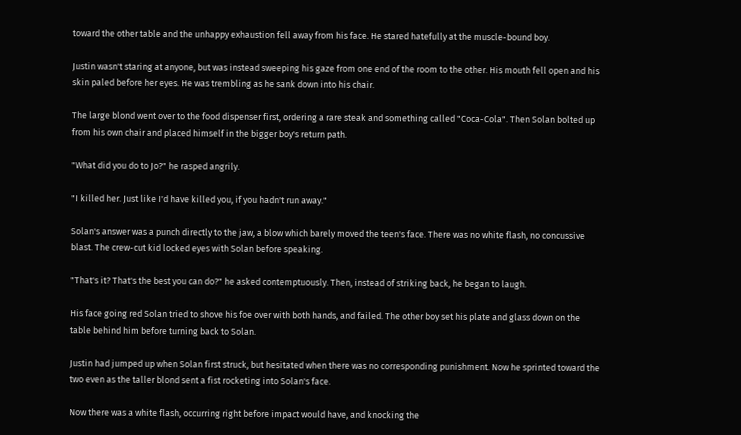toward the other table and the unhappy exhaustion fell away from his face. He stared hatefully at the muscle-bound boy.

Justin wasn't staring at anyone, but was instead sweeping his gaze from one end of the room to the other. His mouth fell open and his skin paled before her eyes. He was trembling as he sank down into his chair.

The large blond went over to the food dispenser first, ordering a rare steak and something called "Coca-Cola". Then Solan bolted up from his own chair and placed himself in the bigger boy's return path.

"What did you do to Jo?" he rasped angrily.

"I killed her. Just like I'd have killed you, if you hadn't run away."

Solan's answer was a punch directly to the jaw, a blow which barely moved the teen's face. There was no white flash, no concussive blast. The crew-cut kid locked eyes with Solan before speaking.

"That's it? That's the best you can do?" he asked contemptuously. Then, instead of striking back, he began to laugh.

His face going red Solan tried to shove his foe over with both hands, and failed. The other boy set his plate and glass down on the table behind him before turning back to Solan.

Justin had jumped up when Solan first struck, but hesitated when there was no corresponding punishment. Now he sprinted toward the two even as the taller blond sent a fist rocketing into Solan's face.

Now there was a white flash, occurring right before impact would have, and knocking the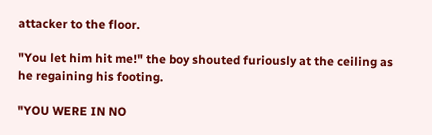attacker to the floor.

"You let him hit me!" the boy shouted furiously at the ceiling as he regaining his footing.

"YOU WERE IN NO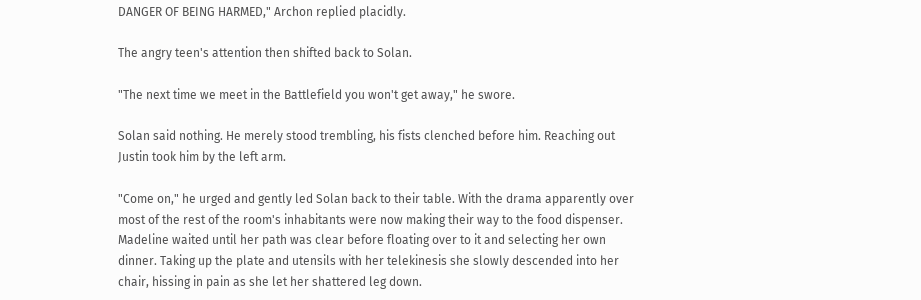DANGER OF BEING HARMED," Archon replied placidly.

The angry teen's attention then shifted back to Solan.

"The next time we meet in the Battlefield you won't get away," he swore.

Solan said nothing. He merely stood trembling, his fists clenched before him. Reaching out Justin took him by the left arm.

"Come on," he urged and gently led Solan back to their table. With the drama apparently over most of the rest of the room's inhabitants were now making their way to the food dispenser. Madeline waited until her path was clear before floating over to it and selecting her own dinner. Taking up the plate and utensils with her telekinesis she slowly descended into her chair, hissing in pain as she let her shattered leg down.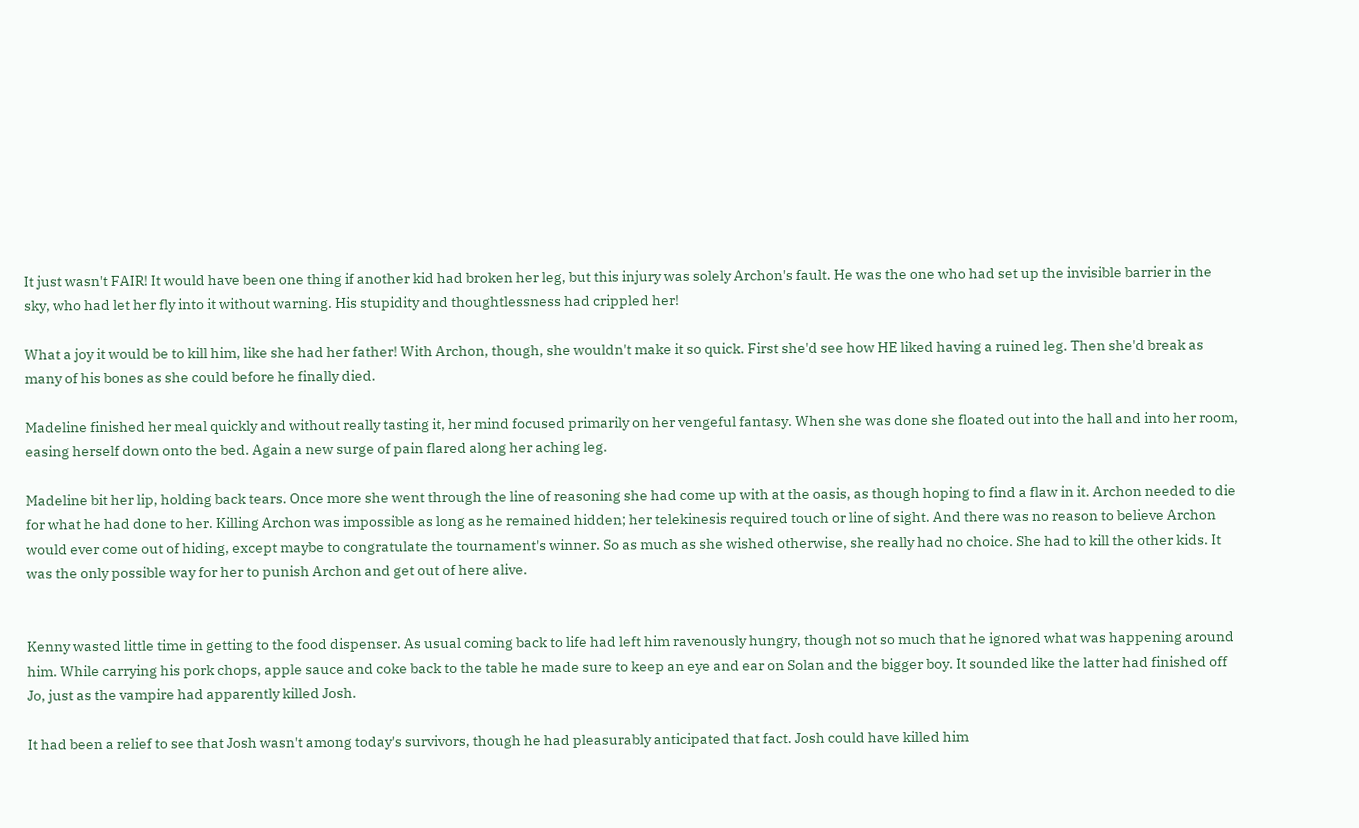It just wasn't FAIR! It would have been one thing if another kid had broken her leg, but this injury was solely Archon's fault. He was the one who had set up the invisible barrier in the sky, who had let her fly into it without warning. His stupidity and thoughtlessness had crippled her!

What a joy it would be to kill him, like she had her father! With Archon, though, she wouldn't make it so quick. First she'd see how HE liked having a ruined leg. Then she'd break as many of his bones as she could before he finally died.

Madeline finished her meal quickly and without really tasting it, her mind focused primarily on her vengeful fantasy. When she was done she floated out into the hall and into her room, easing herself down onto the bed. Again a new surge of pain flared along her aching leg.

Madeline bit her lip, holding back tears. Once more she went through the line of reasoning she had come up with at the oasis, as though hoping to find a flaw in it. Archon needed to die for what he had done to her. Killing Archon was impossible as long as he remained hidden; her telekinesis required touch or line of sight. And there was no reason to believe Archon would ever come out of hiding, except maybe to congratulate the tournament's winner. So as much as she wished otherwise, she really had no choice. She had to kill the other kids. It was the only possible way for her to punish Archon and get out of here alive.


Kenny wasted little time in getting to the food dispenser. As usual coming back to life had left him ravenously hungry, though not so much that he ignored what was happening around him. While carrying his pork chops, apple sauce and coke back to the table he made sure to keep an eye and ear on Solan and the bigger boy. It sounded like the latter had finished off Jo, just as the vampire had apparently killed Josh.

It had been a relief to see that Josh wasn't among today's survivors, though he had pleasurably anticipated that fact. Josh could have killed him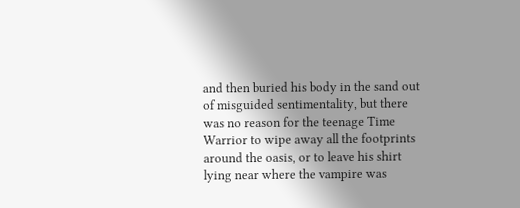and then buried his body in the sand out of misguided sentimentality, but there was no reason for the teenage Time Warrior to wipe away all the footprints around the oasis, or to leave his shirt lying near where the vampire was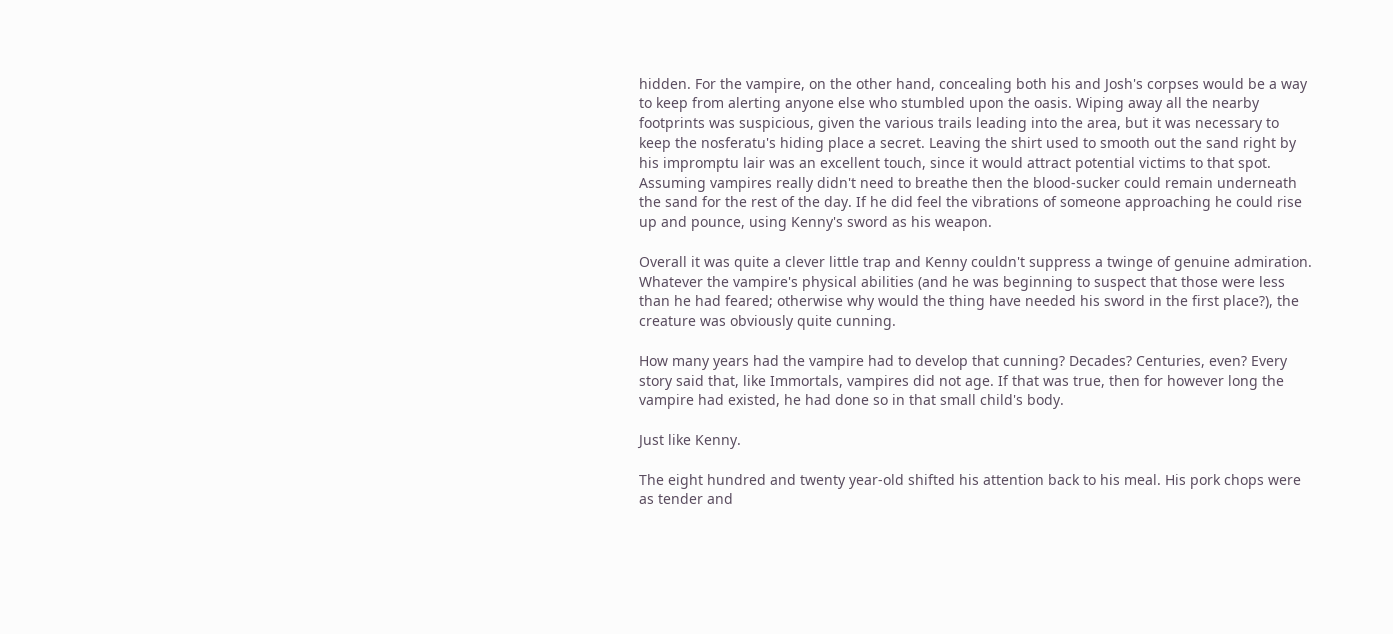hidden. For the vampire, on the other hand, concealing both his and Josh's corpses would be a way to keep from alerting anyone else who stumbled upon the oasis. Wiping away all the nearby footprints was suspicious, given the various trails leading into the area, but it was necessary to keep the nosferatu's hiding place a secret. Leaving the shirt used to smooth out the sand right by his impromptu lair was an excellent touch, since it would attract potential victims to that spot. Assuming vampires really didn't need to breathe then the blood-sucker could remain underneath the sand for the rest of the day. If he did feel the vibrations of someone approaching he could rise up and pounce, using Kenny's sword as his weapon.

Overall it was quite a clever little trap and Kenny couldn't suppress a twinge of genuine admiration. Whatever the vampire's physical abilities (and he was beginning to suspect that those were less than he had feared; otherwise why would the thing have needed his sword in the first place?), the creature was obviously quite cunning.

How many years had the vampire had to develop that cunning? Decades? Centuries, even? Every story said that, like Immortals, vampires did not age. If that was true, then for however long the vampire had existed, he had done so in that small child's body.

Just like Kenny.

The eight hundred and twenty year-old shifted his attention back to his meal. His pork chops were as tender and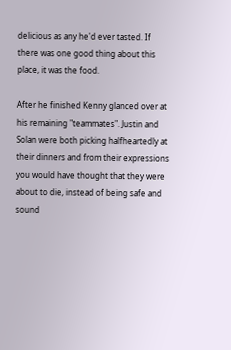delicious as any he'd ever tasted. If there was one good thing about this place, it was the food.

After he finished Kenny glanced over at his remaining "teammates". Justin and Solan were both picking halfheartedly at their dinners and from their expressions you would have thought that they were about to die, instead of being safe and sound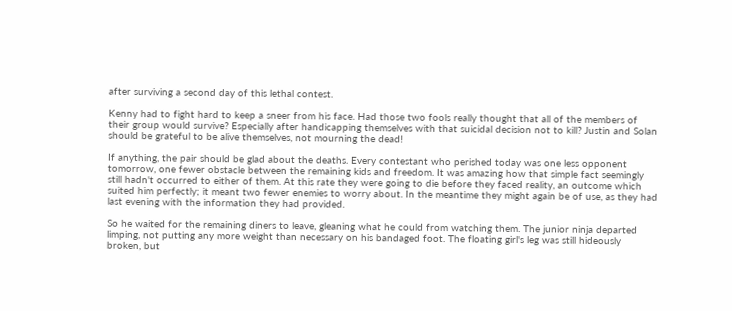after surviving a second day of this lethal contest.

Kenny had to fight hard to keep a sneer from his face. Had those two fools really thought that all of the members of their group would survive? Especially after handicapping themselves with that suicidal decision not to kill? Justin and Solan should be grateful to be alive themselves, not mourning the dead!

If anything, the pair should be glad about the deaths. Every contestant who perished today was one less opponent tomorrow, one fewer obstacle between the remaining kids and freedom. It was amazing how that simple fact seemingly still hadn't occurred to either of them. At this rate they were going to die before they faced reality, an outcome which suited him perfectly; it meant two fewer enemies to worry about. In the meantime they might again be of use, as they had last evening with the information they had provided.

So he waited for the remaining diners to leave, gleaning what he could from watching them. The junior ninja departed limping, not putting any more weight than necessary on his bandaged foot. The floating girl's leg was still hideously broken, but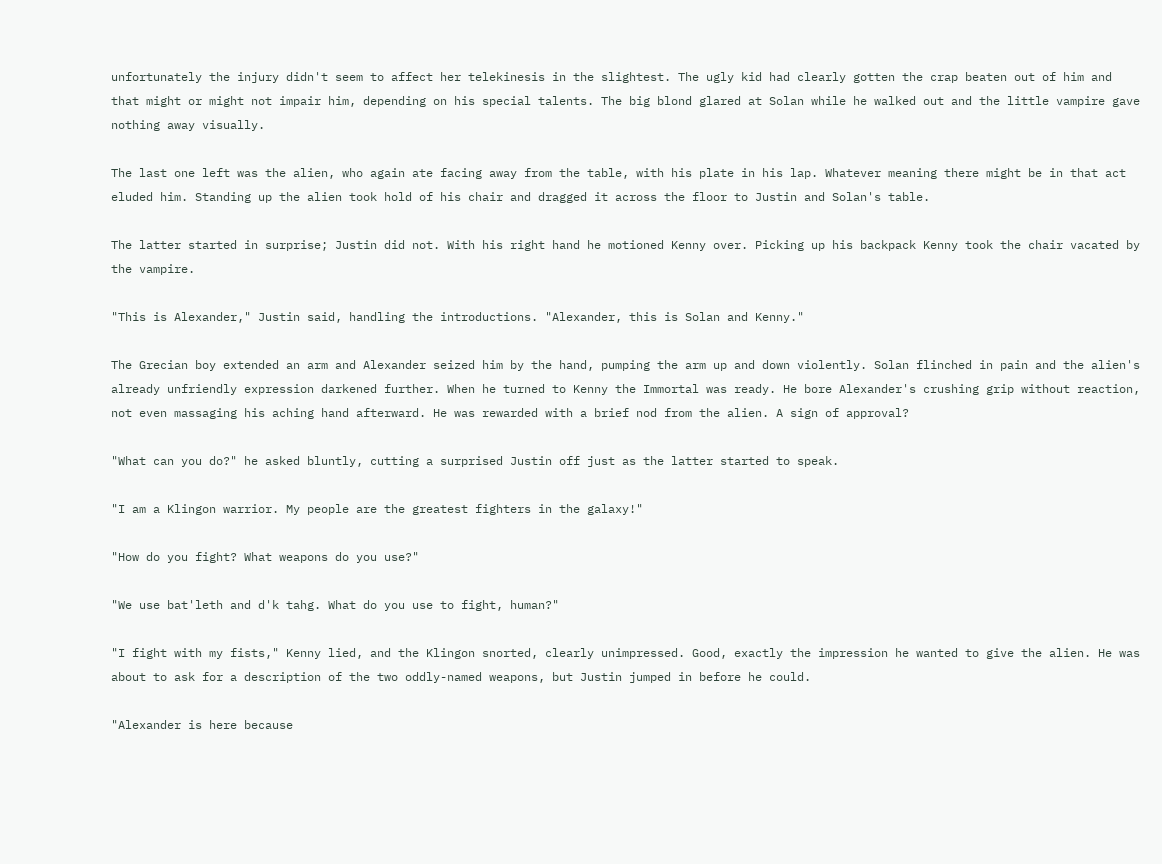unfortunately the injury didn't seem to affect her telekinesis in the slightest. The ugly kid had clearly gotten the crap beaten out of him and that might or might not impair him, depending on his special talents. The big blond glared at Solan while he walked out and the little vampire gave nothing away visually.

The last one left was the alien, who again ate facing away from the table, with his plate in his lap. Whatever meaning there might be in that act eluded him. Standing up the alien took hold of his chair and dragged it across the floor to Justin and Solan's table.

The latter started in surprise; Justin did not. With his right hand he motioned Kenny over. Picking up his backpack Kenny took the chair vacated by the vampire.

"This is Alexander," Justin said, handling the introductions. "Alexander, this is Solan and Kenny."

The Grecian boy extended an arm and Alexander seized him by the hand, pumping the arm up and down violently. Solan flinched in pain and the alien's already unfriendly expression darkened further. When he turned to Kenny the Immortal was ready. He bore Alexander's crushing grip without reaction, not even massaging his aching hand afterward. He was rewarded with a brief nod from the alien. A sign of approval?

"What can you do?" he asked bluntly, cutting a surprised Justin off just as the latter started to speak.

"I am a Klingon warrior. My people are the greatest fighters in the galaxy!"

"How do you fight? What weapons do you use?"

"We use bat'leth and d'k tahg. What do you use to fight, human?"

"I fight with my fists," Kenny lied, and the Klingon snorted, clearly unimpressed. Good, exactly the impression he wanted to give the alien. He was about to ask for a description of the two oddly-named weapons, but Justin jumped in before he could.

"Alexander is here because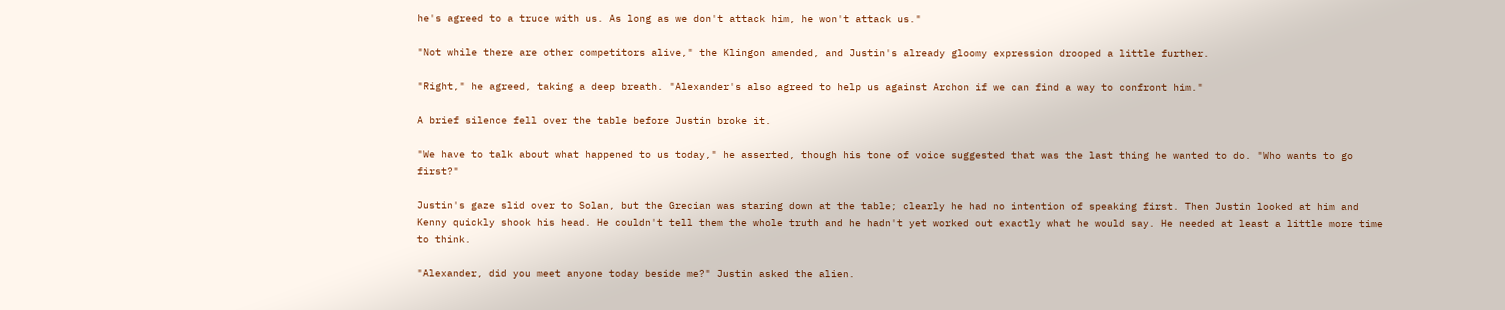he's agreed to a truce with us. As long as we don't attack him, he won't attack us."

"Not while there are other competitors alive," the Klingon amended, and Justin's already gloomy expression drooped a little further.

"Right," he agreed, taking a deep breath. "Alexander's also agreed to help us against Archon if we can find a way to confront him."

A brief silence fell over the table before Justin broke it.

"We have to talk about what happened to us today," he asserted, though his tone of voice suggested that was the last thing he wanted to do. "Who wants to go first?"

Justin's gaze slid over to Solan, but the Grecian was staring down at the table; clearly he had no intention of speaking first. Then Justin looked at him and Kenny quickly shook his head. He couldn't tell them the whole truth and he hadn't yet worked out exactly what he would say. He needed at least a little more time to think.

"Alexander, did you meet anyone today beside me?" Justin asked the alien.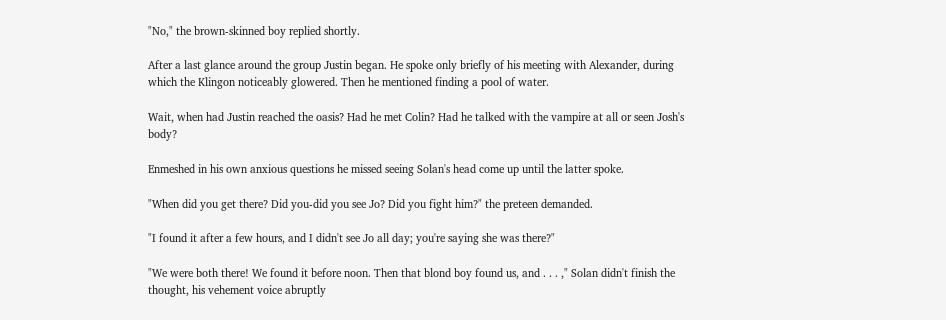"No," the brown-skinned boy replied shortly.

After a last glance around the group Justin began. He spoke only briefly of his meeting with Alexander, during which the Klingon noticeably glowered. Then he mentioned finding a pool of water.

Wait, when had Justin reached the oasis? Had he met Colin? Had he talked with the vampire at all or seen Josh's body?

Enmeshed in his own anxious questions he missed seeing Solan's head come up until the latter spoke.

"When did you get there? Did you-did you see Jo? Did you fight him?" the preteen demanded.

"I found it after a few hours, and I didn't see Jo all day; you're saying she was there?"

"We were both there! We found it before noon. Then that blond boy found us, and . . . ," Solan didn't finish the thought, his vehement voice abruptly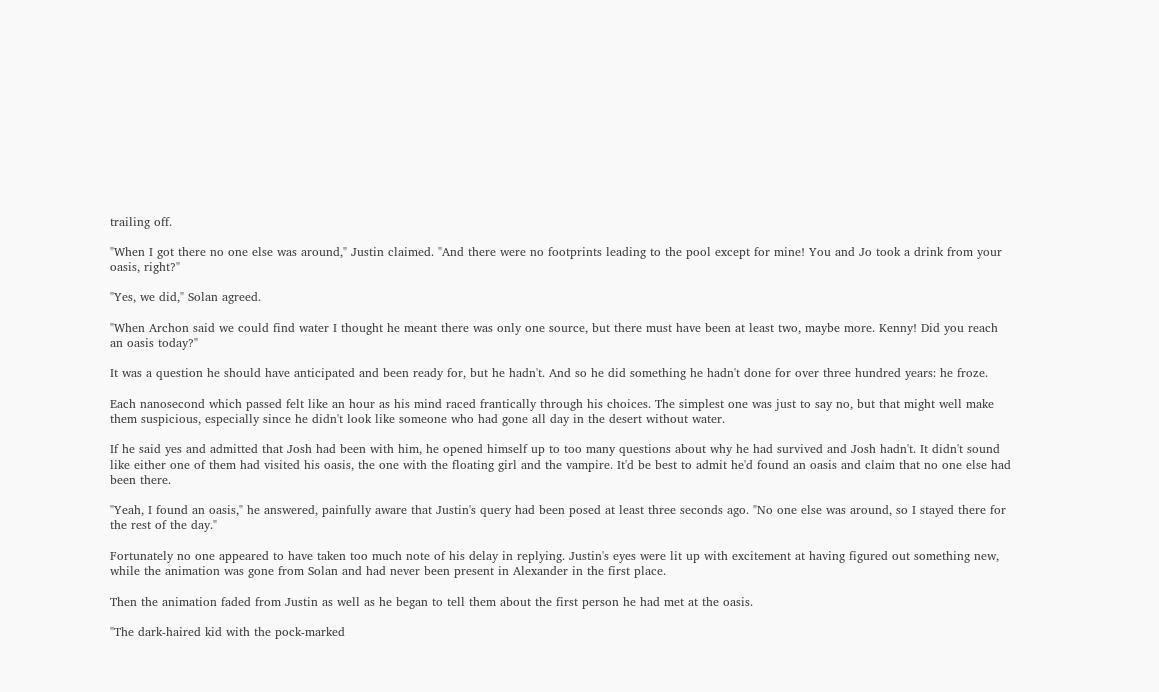trailing off.

"When I got there no one else was around," Justin claimed. "And there were no footprints leading to the pool except for mine! You and Jo took a drink from your oasis, right?"

"Yes, we did," Solan agreed.

"When Archon said we could find water I thought he meant there was only one source, but there must have been at least two, maybe more. Kenny! Did you reach an oasis today?"

It was a question he should have anticipated and been ready for, but he hadn't. And so he did something he hadn't done for over three hundred years: he froze.

Each nanosecond which passed felt like an hour as his mind raced frantically through his choices. The simplest one was just to say no, but that might well make them suspicious, especially since he didn't look like someone who had gone all day in the desert without water.

If he said yes and admitted that Josh had been with him, he opened himself up to too many questions about why he had survived and Josh hadn't. It didn't sound like either one of them had visited his oasis, the one with the floating girl and the vampire. It'd be best to admit he'd found an oasis and claim that no one else had been there.

"Yeah, I found an oasis," he answered, painfully aware that Justin's query had been posed at least three seconds ago. "No one else was around, so I stayed there for the rest of the day."

Fortunately no one appeared to have taken too much note of his delay in replying. Justin's eyes were lit up with excitement at having figured out something new, while the animation was gone from Solan and had never been present in Alexander in the first place.

Then the animation faded from Justin as well as he began to tell them about the first person he had met at the oasis.

"The dark-haired kid with the pock-marked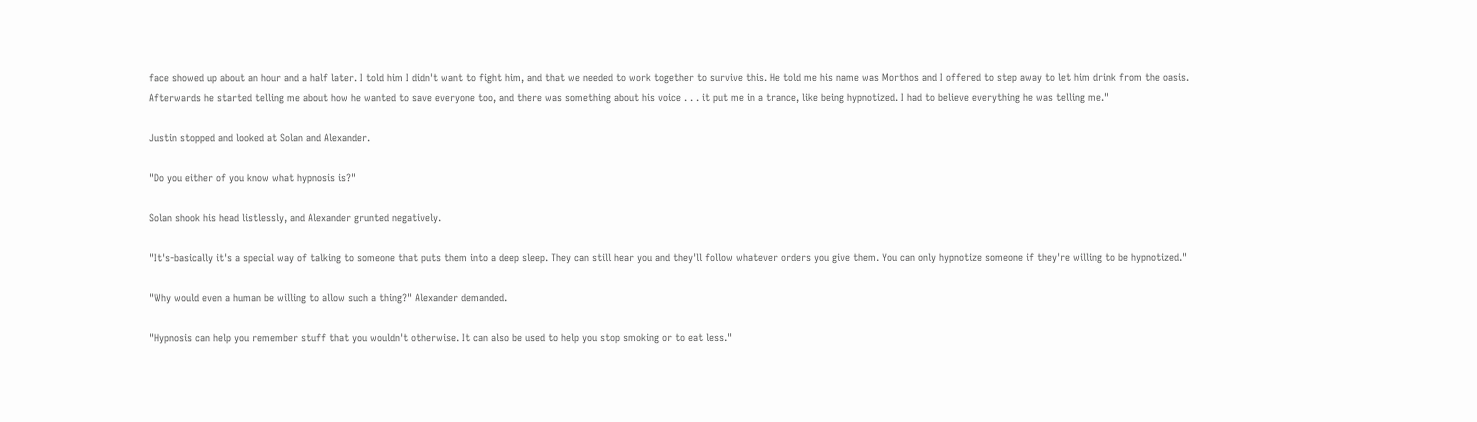face showed up about an hour and a half later. I told him I didn't want to fight him, and that we needed to work together to survive this. He told me his name was Morthos and I offered to step away to let him drink from the oasis. Afterwards he started telling me about how he wanted to save everyone too, and there was something about his voice . . . it put me in a trance, like being hypnotized. I had to believe everything he was telling me."

Justin stopped and looked at Solan and Alexander.

"Do you either of you know what hypnosis is?"

Solan shook his head listlessly, and Alexander grunted negatively.

"It's-basically it's a special way of talking to someone that puts them into a deep sleep. They can still hear you and they'll follow whatever orders you give them. You can only hypnotize someone if they're willing to be hypnotized."

"Why would even a human be willing to allow such a thing?" Alexander demanded.

"Hypnosis can help you remember stuff that you wouldn't otherwise. It can also be used to help you stop smoking or to eat less."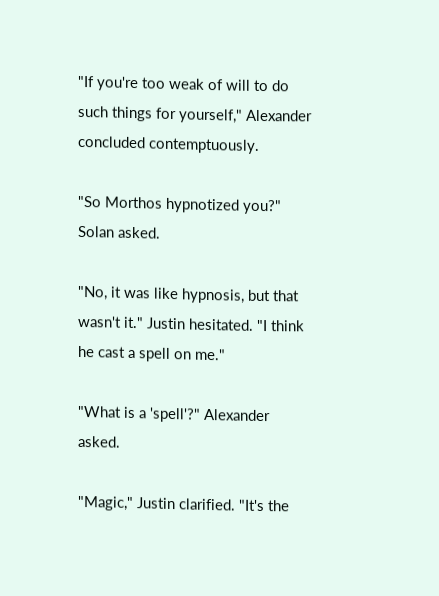"If you're too weak of will to do such things for yourself," Alexander concluded contemptuously.

"So Morthos hypnotized you?" Solan asked.

"No, it was like hypnosis, but that wasn't it." Justin hesitated. "I think he cast a spell on me."

"What is a 'spell'?" Alexander asked.

"Magic," Justin clarified. "It's the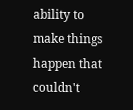ability to make things happen that couldn't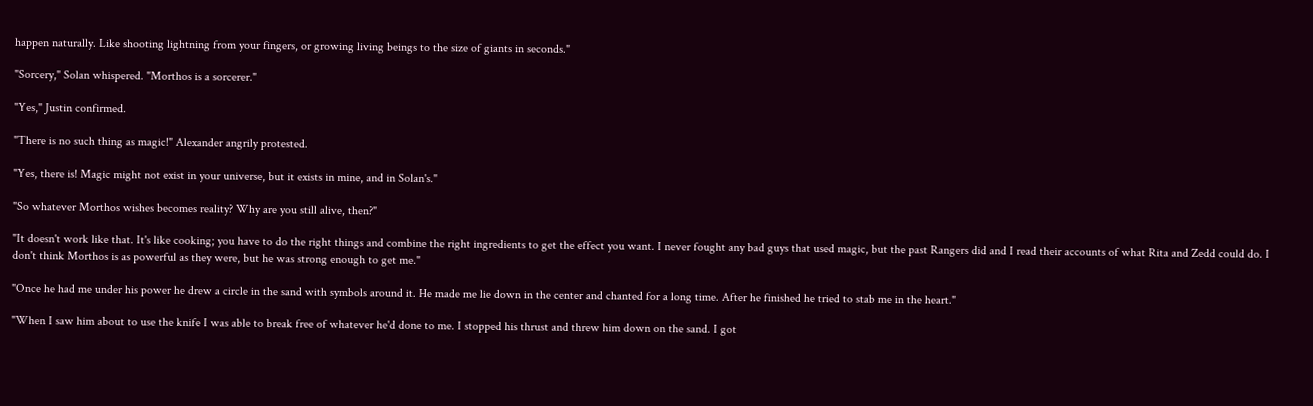happen naturally. Like shooting lightning from your fingers, or growing living beings to the size of giants in seconds."

"Sorcery," Solan whispered. "Morthos is a sorcerer."

"Yes," Justin confirmed.

"There is no such thing as magic!" Alexander angrily protested.

"Yes, there is! Magic might not exist in your universe, but it exists in mine, and in Solan's."

"So whatever Morthos wishes becomes reality? Why are you still alive, then?"

"It doesn't work like that. It's like cooking; you have to do the right things and combine the right ingredients to get the effect you want. I never fought any bad guys that used magic, but the past Rangers did and I read their accounts of what Rita and Zedd could do. I don't think Morthos is as powerful as they were, but he was strong enough to get me."

"Once he had me under his power he drew a circle in the sand with symbols around it. He made me lie down in the center and chanted for a long time. After he finished he tried to stab me in the heart."

"When I saw him about to use the knife I was able to break free of whatever he'd done to me. I stopped his thrust and threw him down on the sand. I got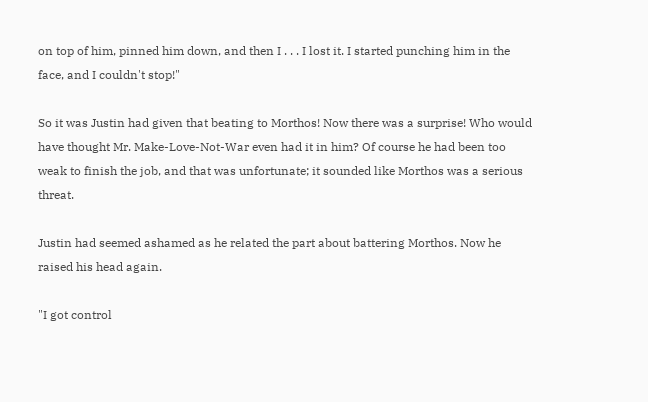on top of him, pinned him down, and then I . . . I lost it. I started punching him in the face, and I couldn't stop!"

So it was Justin had given that beating to Morthos! Now there was a surprise! Who would have thought Mr. Make-Love-Not-War even had it in him? Of course he had been too weak to finish the job, and that was unfortunate; it sounded like Morthos was a serious threat.

Justin had seemed ashamed as he related the part about battering Morthos. Now he raised his head again.

"I got control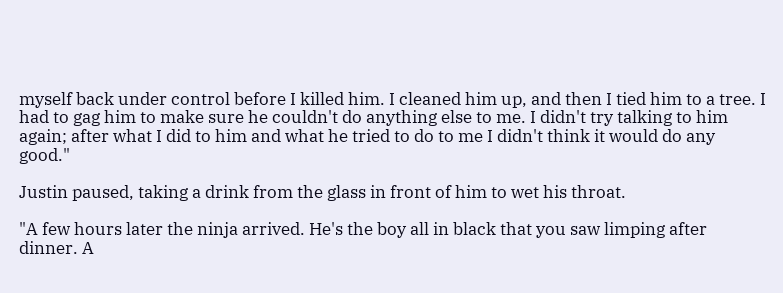myself back under control before I killed him. I cleaned him up, and then I tied him to a tree. I had to gag him to make sure he couldn't do anything else to me. I didn't try talking to him again; after what I did to him and what he tried to do to me I didn't think it would do any good."

Justin paused, taking a drink from the glass in front of him to wet his throat.

"A few hours later the ninja arrived. He's the boy all in black that you saw limping after dinner. A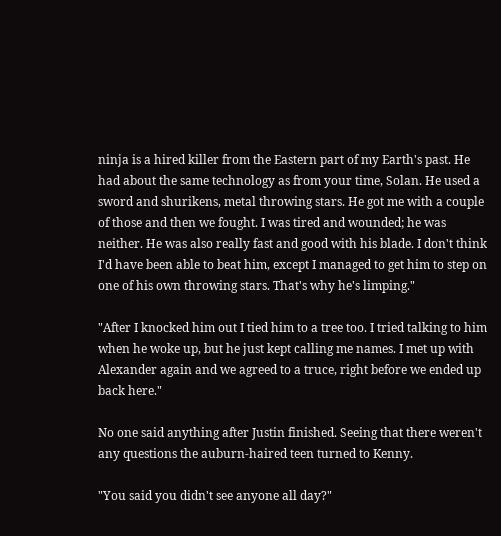ninja is a hired killer from the Eastern part of my Earth's past. He had about the same technology as from your time, Solan. He used a sword and shurikens, metal throwing stars. He got me with a couple of those and then we fought. I was tired and wounded; he was neither. He was also really fast and good with his blade. I don't think I'd have been able to beat him, except I managed to get him to step on one of his own throwing stars. That's why he's limping."

"After I knocked him out I tied him to a tree too. I tried talking to him when he woke up, but he just kept calling me names. I met up with Alexander again and we agreed to a truce, right before we ended up back here."

No one said anything after Justin finished. Seeing that there weren't any questions the auburn-haired teen turned to Kenny.

"You said you didn't see anyone all day?"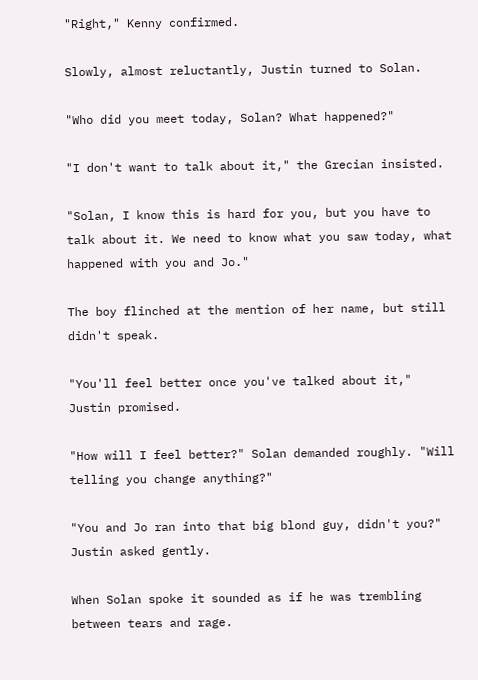"Right," Kenny confirmed.

Slowly, almost reluctantly, Justin turned to Solan.

"Who did you meet today, Solan? What happened?"

"I don't want to talk about it," the Grecian insisted.

"Solan, I know this is hard for you, but you have to talk about it. We need to know what you saw today, what happened with you and Jo."

The boy flinched at the mention of her name, but still didn't speak.

"You'll feel better once you've talked about it," Justin promised.

"How will I feel better?" Solan demanded roughly. "Will telling you change anything?"

"You and Jo ran into that big blond guy, didn't you?" Justin asked gently.

When Solan spoke it sounded as if he was trembling between tears and rage.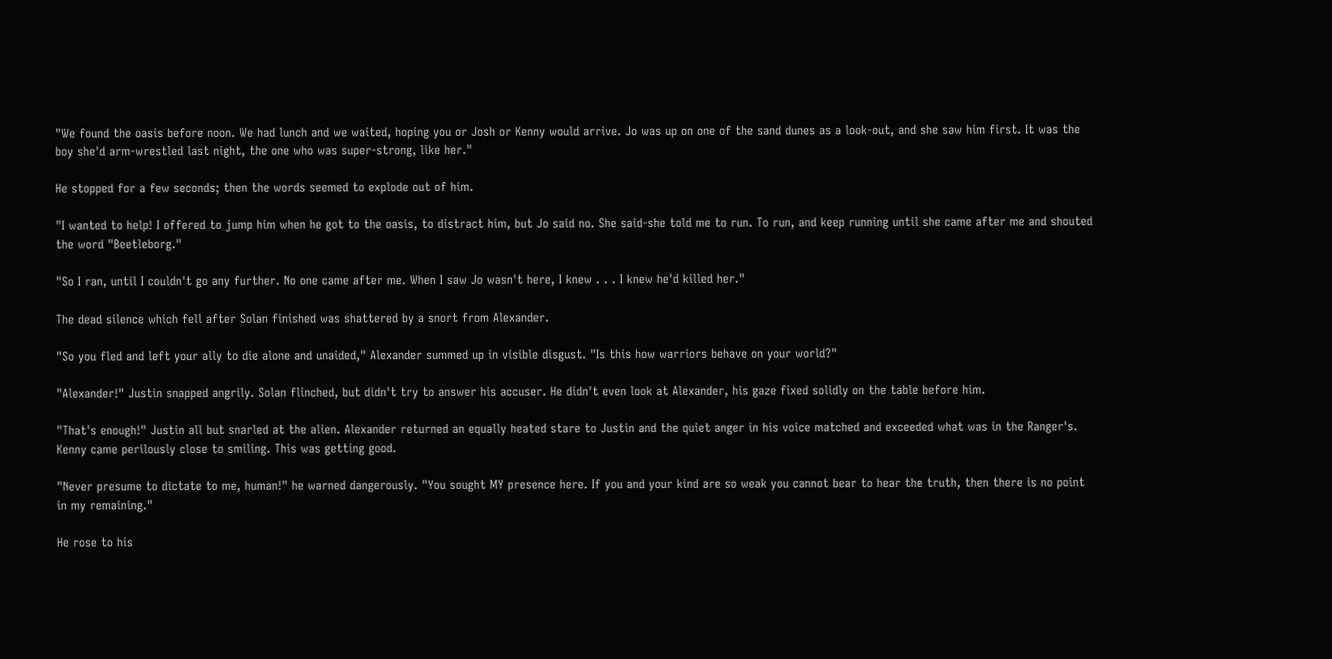"We found the oasis before noon. We had lunch and we waited, hoping you or Josh or Kenny would arrive. Jo was up on one of the sand dunes as a look-out, and she saw him first. It was the boy she'd arm-wrestled last night, the one who was super-strong, like her."

He stopped for a few seconds; then the words seemed to explode out of him.

"I wanted to help! I offered to jump him when he got to the oasis, to distract him, but Jo said no. She said-she told me to run. To run, and keep running until she came after me and shouted the word "Beetleborg."

"So I ran, until I couldn't go any further. No one came after me. When I saw Jo wasn't here, I knew . . . I knew he'd killed her."

The dead silence which fell after Solan finished was shattered by a snort from Alexander.

"So you fled and left your ally to die alone and unaided," Alexander summed up in visible disgust. "Is this how warriors behave on your world?"

"Alexander!" Justin snapped angrily. Solan flinched, but didn't try to answer his accuser. He didn't even look at Alexander, his gaze fixed solidly on the table before him.

"That's enough!" Justin all but snarled at the alien. Alexander returned an equally heated stare to Justin and the quiet anger in his voice matched and exceeded what was in the Ranger's. Kenny came perilously close to smiling. This was getting good.

"Never presume to dictate to me, human!" he warned dangerously. "You sought MY presence here. If you and your kind are so weak you cannot bear to hear the truth, then there is no point in my remaining."

He rose to his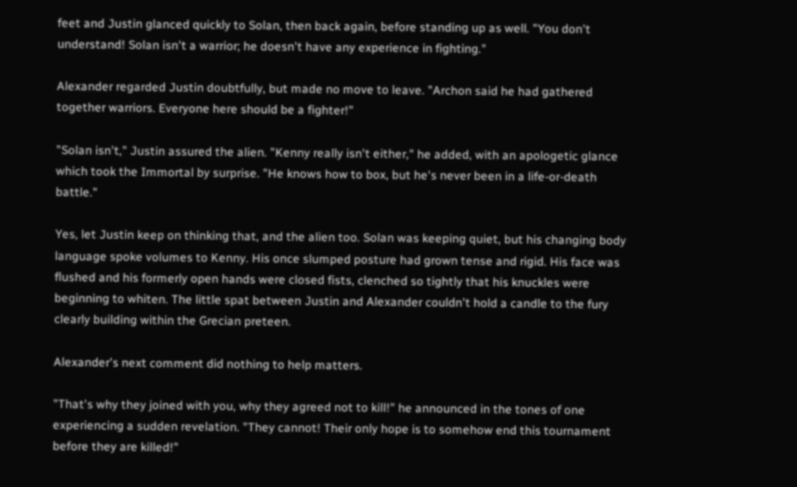feet and Justin glanced quickly to Solan, then back again, before standing up as well. "You don't understand! Solan isn't a warrior; he doesn't have any experience in fighting."

Alexander regarded Justin doubtfully, but made no move to leave. "Archon said he had gathered together warriors. Everyone here should be a fighter!"

"Solan isn't," Justin assured the alien. "Kenny really isn't either," he added, with an apologetic glance which took the Immortal by surprise. "He knows how to box, but he's never been in a life-or-death battle."

Yes, let Justin keep on thinking that, and the alien too. Solan was keeping quiet, but his changing body language spoke volumes to Kenny. His once slumped posture had grown tense and rigid. His face was flushed and his formerly open hands were closed fists, clenched so tightly that his knuckles were beginning to whiten. The little spat between Justin and Alexander couldn't hold a candle to the fury clearly building within the Grecian preteen.

Alexander's next comment did nothing to help matters.

"That's why they joined with you, why they agreed not to kill!" he announced in the tones of one experiencing a sudden revelation. "They cannot! Their only hope is to somehow end this tournament before they are killed!"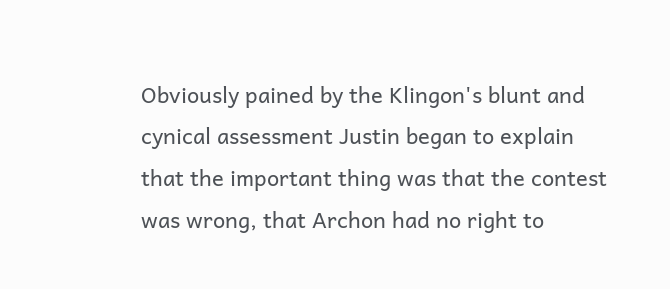Obviously pained by the Klingon's blunt and cynical assessment Justin began to explain that the important thing was that the contest was wrong, that Archon had no right to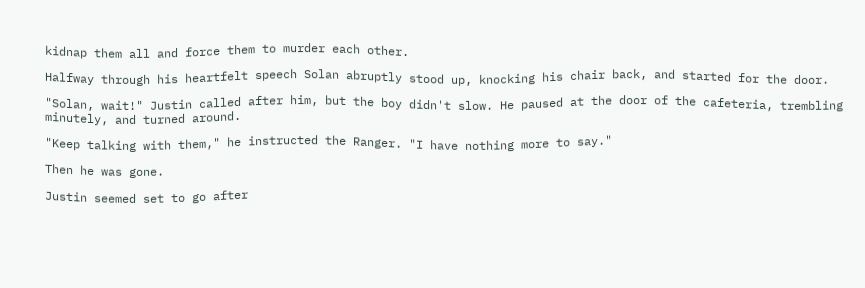kidnap them all and force them to murder each other.

Halfway through his heartfelt speech Solan abruptly stood up, knocking his chair back, and started for the door.

"Solan, wait!" Justin called after him, but the boy didn't slow. He paused at the door of the cafeteria, trembling minutely, and turned around.

"Keep talking with them," he instructed the Ranger. "I have nothing more to say."

Then he was gone.

Justin seemed set to go after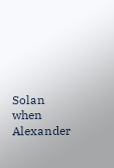Solan when Alexander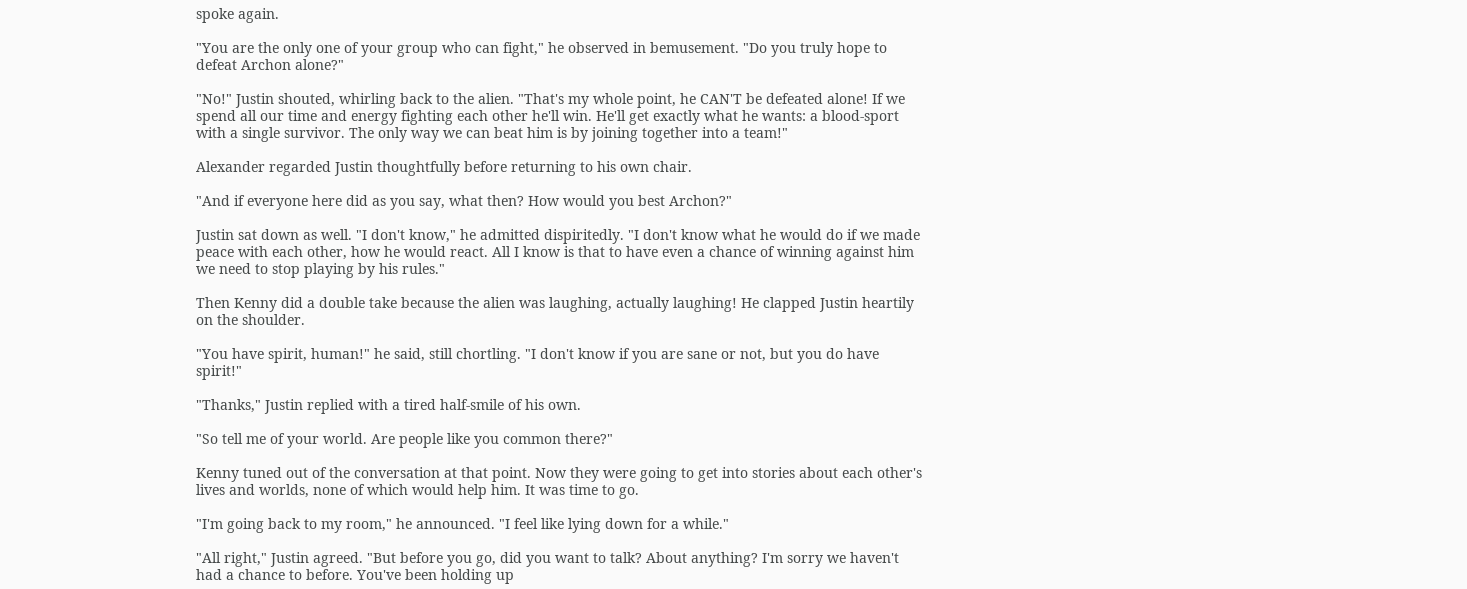spoke again.

"You are the only one of your group who can fight," he observed in bemusement. "Do you truly hope to defeat Archon alone?"

"No!" Justin shouted, whirling back to the alien. "That's my whole point, he CAN'T be defeated alone! If we spend all our time and energy fighting each other he'll win. He'll get exactly what he wants: a blood-sport with a single survivor. The only way we can beat him is by joining together into a team!"

Alexander regarded Justin thoughtfully before returning to his own chair.

"And if everyone here did as you say, what then? How would you best Archon?"

Justin sat down as well. "I don't know," he admitted dispiritedly. "I don't know what he would do if we made peace with each other, how he would react. All I know is that to have even a chance of winning against him we need to stop playing by his rules."

Then Kenny did a double take because the alien was laughing, actually laughing! He clapped Justin heartily on the shoulder.

"You have spirit, human!" he said, still chortling. "I don't know if you are sane or not, but you do have spirit!"

"Thanks," Justin replied with a tired half-smile of his own.

"So tell me of your world. Are people like you common there?"

Kenny tuned out of the conversation at that point. Now they were going to get into stories about each other's lives and worlds, none of which would help him. It was time to go.

"I'm going back to my room," he announced. "I feel like lying down for a while."

"All right," Justin agreed. "But before you go, did you want to talk? About anything? I'm sorry we haven't had a chance to before. You've been holding up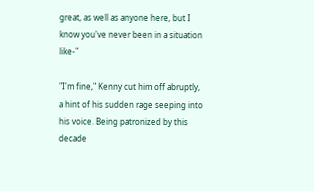great, as well as anyone here, but I know you've never been in a situation like-"

"I'm fine," Kenny cut him off abruptly, a hint of his sudden rage seeping into his voice. Being patronized by this decade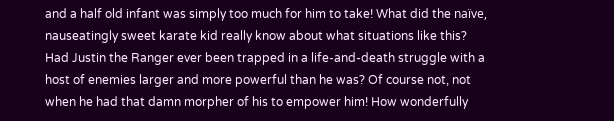and a half old infant was simply too much for him to take! What did the naïve, nauseatingly sweet karate kid really know about what situations like this? Had Justin the Ranger ever been trapped in a life-and-death struggle with a host of enemies larger and more powerful than he was? Of course not, not when he had that damn morpher of his to empower him! How wonderfully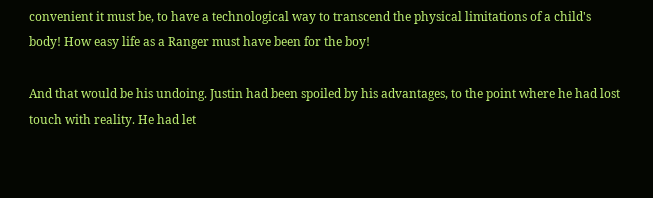convenient it must be, to have a technological way to transcend the physical limitations of a child's body! How easy life as a Ranger must have been for the boy!

And that would be his undoing. Justin had been spoiled by his advantages, to the point where he had lost touch with reality. He had let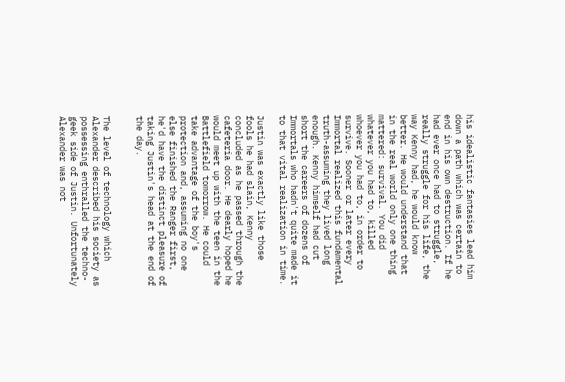his idealistic fantasies lead him down a path which was certain to end in his own destruction. If he had ever once had to struggle, really struggle for his life, the way Kenny had, he would know better. He would understand that in the real world only one thing mattered: survival. You did whatever you had to, killed whoever you had to, in order to survive. Sooner or later every Immortal realized this fundamental truth-assuming they lived long enough. Kenny himself had cut short the careers of dozens of Immortals who hadn't quite made it to that vital realization in time.

Justin was exactly like those fools he had slain, Kenny concluded as he passed through the cafeteria door. He dearly hoped he would meet up with the teen in the Battlefield tomorrow. He could take advantage of the boy's protection and, assuming no one else finished the Ranger first, he'd have the distinct pleasure of taking Justin's head at the end of the day.


The level of technology which Alexander described his society as possessing enthralled the techno-geek side of Justin. Unfortunately Alexander was not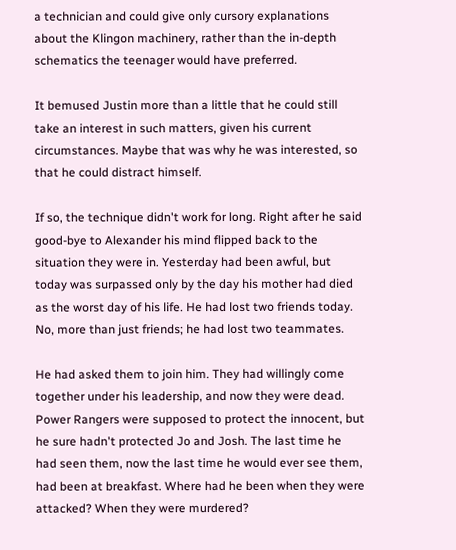a technician and could give only cursory explanations about the Klingon machinery, rather than the in-depth schematics the teenager would have preferred.

It bemused Justin more than a little that he could still take an interest in such matters, given his current circumstances. Maybe that was why he was interested, so that he could distract himself.

If so, the technique didn't work for long. Right after he said good-bye to Alexander his mind flipped back to the situation they were in. Yesterday had been awful, but today was surpassed only by the day his mother had died as the worst day of his life. He had lost two friends today. No, more than just friends; he had lost two teammates.

He had asked them to join him. They had willingly come together under his leadership, and now they were dead. Power Rangers were supposed to protect the innocent, but he sure hadn't protected Jo and Josh. The last time he had seen them, now the last time he would ever see them, had been at breakfast. Where had he been when they were attacked? When they were murdered?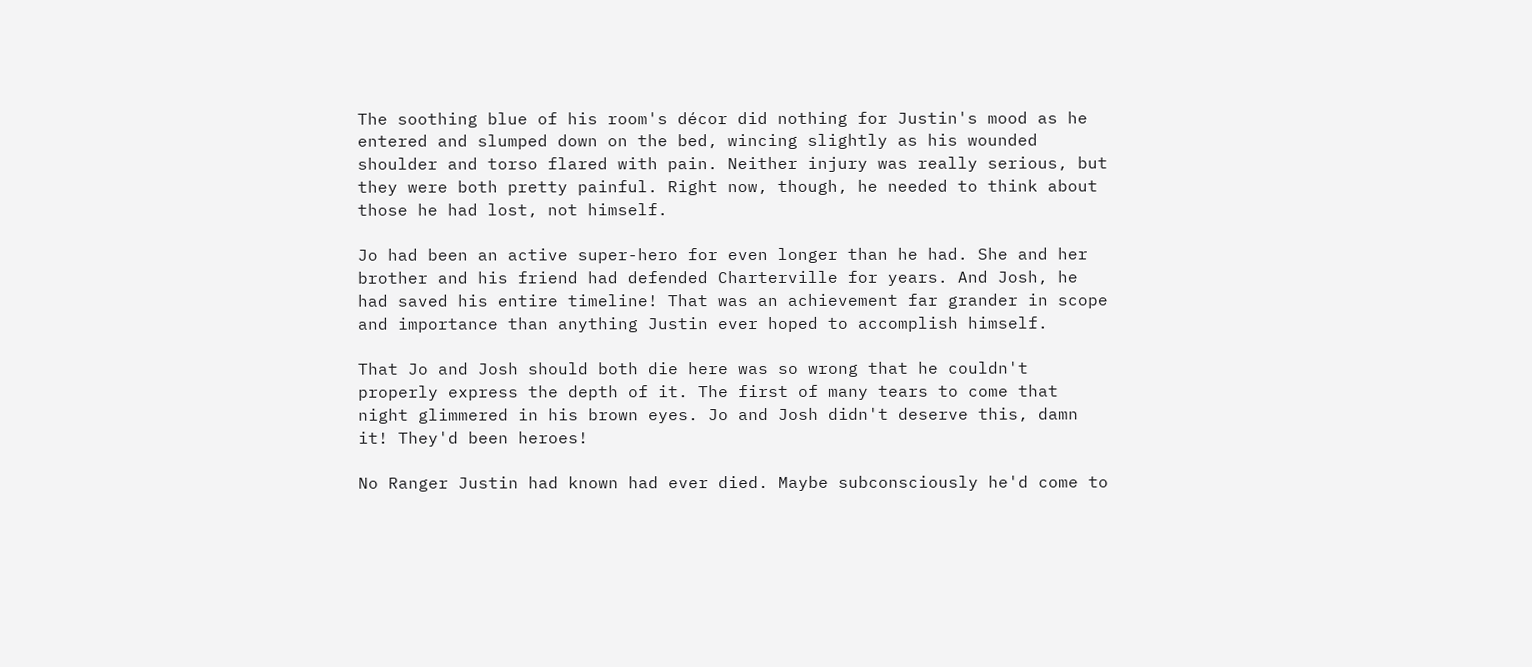The soothing blue of his room's décor did nothing for Justin's mood as he entered and slumped down on the bed, wincing slightly as his wounded shoulder and torso flared with pain. Neither injury was really serious, but they were both pretty painful. Right now, though, he needed to think about those he had lost, not himself.

Jo had been an active super-hero for even longer than he had. She and her brother and his friend had defended Charterville for years. And Josh, he had saved his entire timeline! That was an achievement far grander in scope and importance than anything Justin ever hoped to accomplish himself.

That Jo and Josh should both die here was so wrong that he couldn't properly express the depth of it. The first of many tears to come that night glimmered in his brown eyes. Jo and Josh didn't deserve this, damn it! They'd been heroes!

No Ranger Justin had known had ever died. Maybe subconsciously he'd come to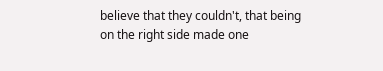believe that they couldn't, that being on the right side made one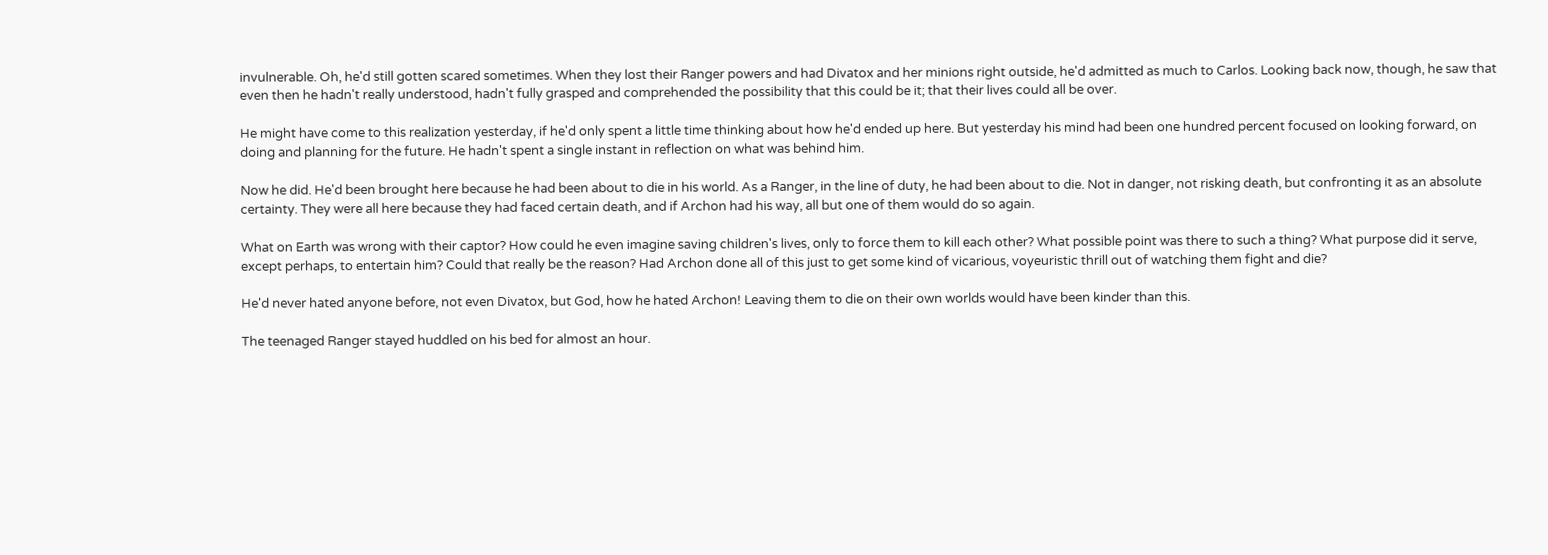invulnerable. Oh, he'd still gotten scared sometimes. When they lost their Ranger powers and had Divatox and her minions right outside, he'd admitted as much to Carlos. Looking back now, though, he saw that even then he hadn't really understood, hadn't fully grasped and comprehended the possibility that this could be it; that their lives could all be over.

He might have come to this realization yesterday, if he'd only spent a little time thinking about how he'd ended up here. But yesterday his mind had been one hundred percent focused on looking forward, on doing and planning for the future. He hadn't spent a single instant in reflection on what was behind him.

Now he did. He'd been brought here because he had been about to die in his world. As a Ranger, in the line of duty, he had been about to die. Not in danger, not risking death, but confronting it as an absolute certainty. They were all here because they had faced certain death, and if Archon had his way, all but one of them would do so again.

What on Earth was wrong with their captor? How could he even imagine saving children's lives, only to force them to kill each other? What possible point was there to such a thing? What purpose did it serve, except perhaps, to entertain him? Could that really be the reason? Had Archon done all of this just to get some kind of vicarious, voyeuristic thrill out of watching them fight and die?

He'd never hated anyone before, not even Divatox, but God, how he hated Archon! Leaving them to die on their own worlds would have been kinder than this.

The teenaged Ranger stayed huddled on his bed for almost an hour.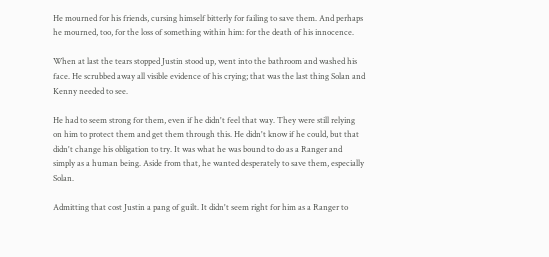He mourned for his friends, cursing himself bitterly for failing to save them. And perhaps he mourned, too, for the loss of something within him: for the death of his innocence.

When at last the tears stopped Justin stood up, went into the bathroom and washed his face. He scrubbed away all visible evidence of his crying; that was the last thing Solan and Kenny needed to see.

He had to seem strong for them, even if he didn't feel that way. They were still relying on him to protect them and get them through this. He didn't know if he could, but that didn't change his obligation to try. It was what he was bound to do as a Ranger and simply as a human being. Aside from that, he wanted desperately to save them, especially Solan.

Admitting that cost Justin a pang of guilt. It didn't seem right for him as a Ranger to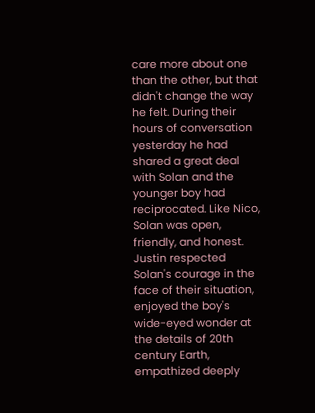care more about one than the other, but that didn't change the way he felt. During their hours of conversation yesterday he had shared a great deal with Solan and the younger boy had reciprocated. Like Nico, Solan was open, friendly, and honest. Justin respected Solan's courage in the face of their situation, enjoyed the boy's wide-eyed wonder at the details of 20th century Earth, empathized deeply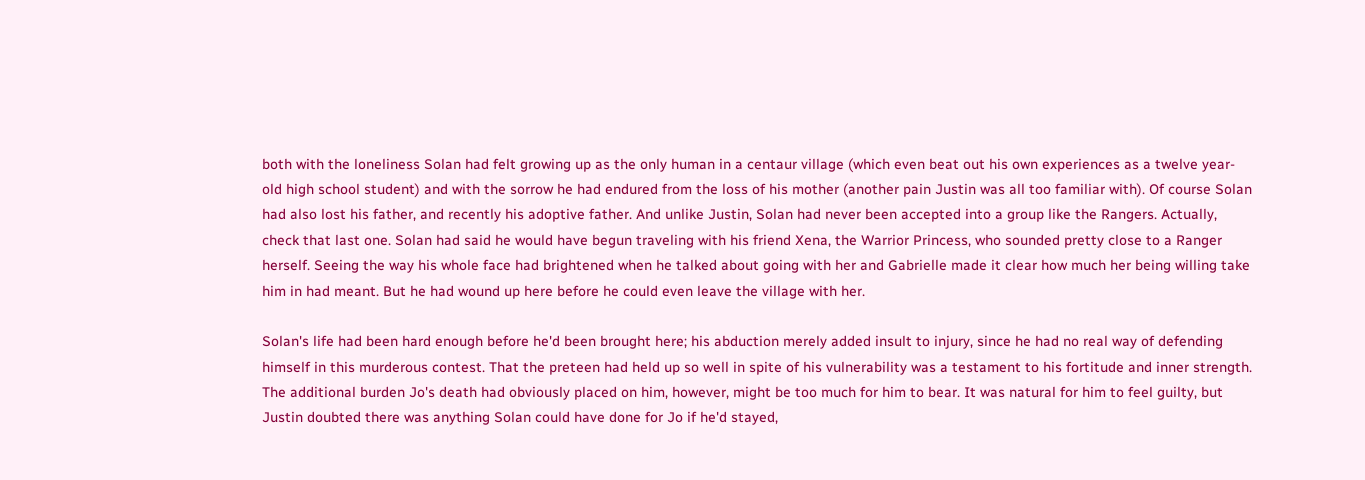both with the loneliness Solan had felt growing up as the only human in a centaur village (which even beat out his own experiences as a twelve year-old high school student) and with the sorrow he had endured from the loss of his mother (another pain Justin was all too familiar with). Of course Solan had also lost his father, and recently his adoptive father. And unlike Justin, Solan had never been accepted into a group like the Rangers. Actually, check that last one. Solan had said he would have begun traveling with his friend Xena, the Warrior Princess, who sounded pretty close to a Ranger herself. Seeing the way his whole face had brightened when he talked about going with her and Gabrielle made it clear how much her being willing take him in had meant. But he had wound up here before he could even leave the village with her.

Solan's life had been hard enough before he'd been brought here; his abduction merely added insult to injury, since he had no real way of defending himself in this murderous contest. That the preteen had held up so well in spite of his vulnerability was a testament to his fortitude and inner strength. The additional burden Jo's death had obviously placed on him, however, might be too much for him to bear. It was natural for him to feel guilty, but Justin doubted there was anything Solan could have done for Jo if he'd stayed,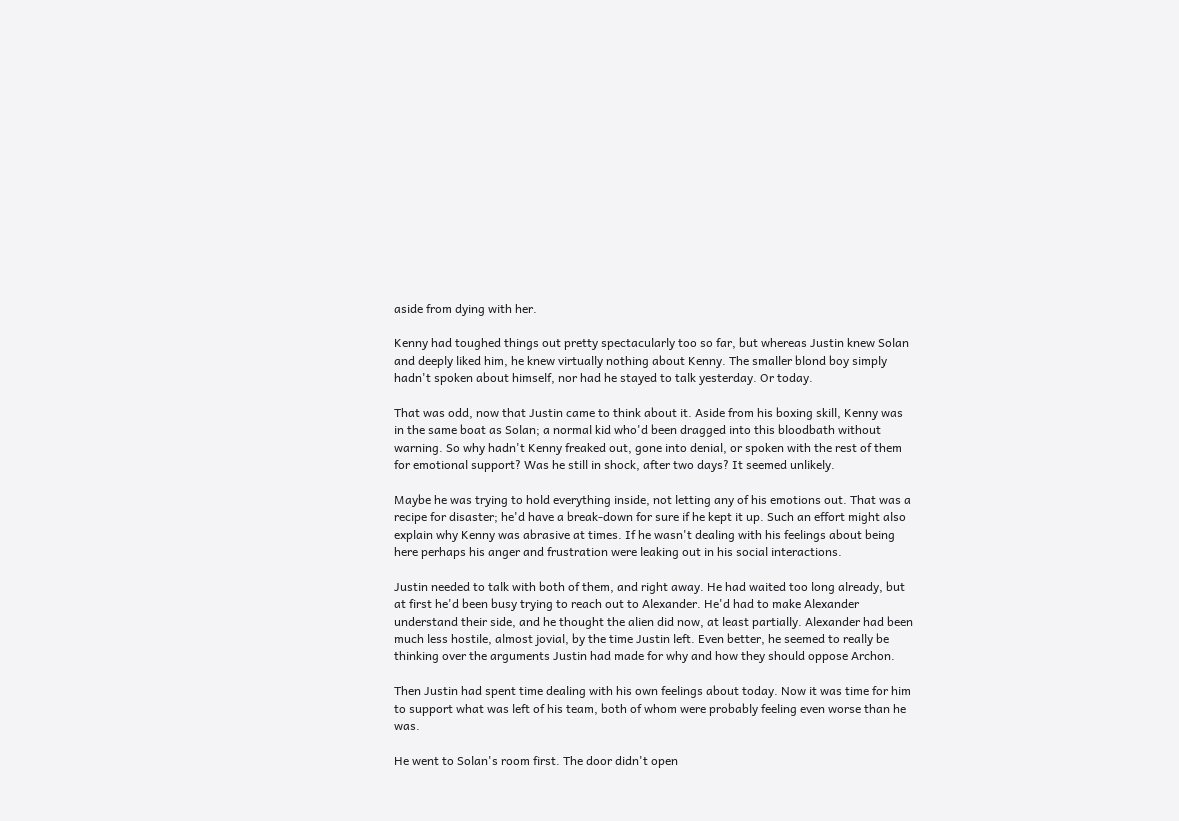aside from dying with her.

Kenny had toughed things out pretty spectacularly too so far, but whereas Justin knew Solan and deeply liked him, he knew virtually nothing about Kenny. The smaller blond boy simply hadn't spoken about himself, nor had he stayed to talk yesterday. Or today.

That was odd, now that Justin came to think about it. Aside from his boxing skill, Kenny was in the same boat as Solan; a normal kid who'd been dragged into this bloodbath without warning. So why hadn't Kenny freaked out, gone into denial, or spoken with the rest of them for emotional support? Was he still in shock, after two days? It seemed unlikely.

Maybe he was trying to hold everything inside, not letting any of his emotions out. That was a recipe for disaster; he'd have a break-down for sure if he kept it up. Such an effort might also explain why Kenny was abrasive at times. If he wasn't dealing with his feelings about being here perhaps his anger and frustration were leaking out in his social interactions.

Justin needed to talk with both of them, and right away. He had waited too long already, but at first he'd been busy trying to reach out to Alexander. He'd had to make Alexander understand their side, and he thought the alien did now, at least partially. Alexander had been much less hostile, almost jovial, by the time Justin left. Even better, he seemed to really be thinking over the arguments Justin had made for why and how they should oppose Archon.

Then Justin had spent time dealing with his own feelings about today. Now it was time for him to support what was left of his team, both of whom were probably feeling even worse than he was.

He went to Solan's room first. The door didn't open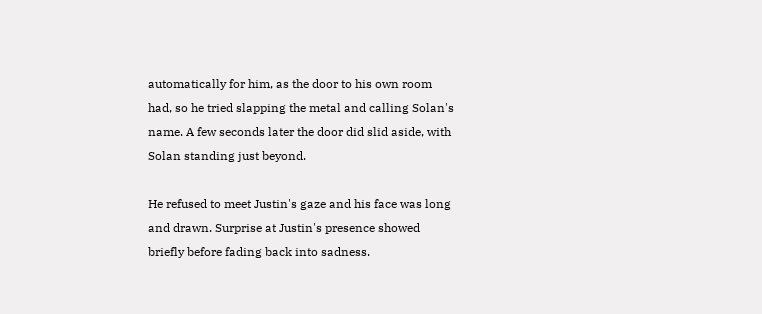automatically for him, as the door to his own room had, so he tried slapping the metal and calling Solan's name. A few seconds later the door did slid aside, with Solan standing just beyond.

He refused to meet Justin's gaze and his face was long and drawn. Surprise at Justin's presence showed briefly before fading back into sadness.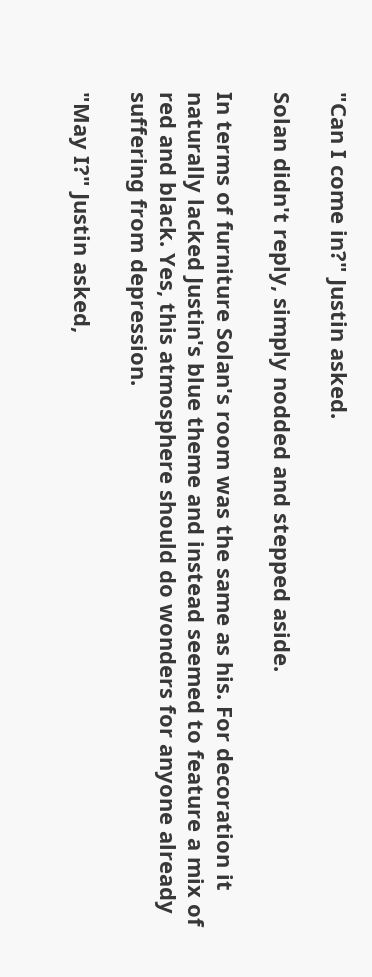"Can I come in?" Justin asked.

Solan didn't reply, simply nodded and stepped aside.

In terms of furniture Solan's room was the same as his. For decoration it naturally lacked Justin's blue theme and instead seemed to feature a mix of red and black. Yes, this atmosphere should do wonders for anyone already suffering from depression.

"May I?" Justin asked,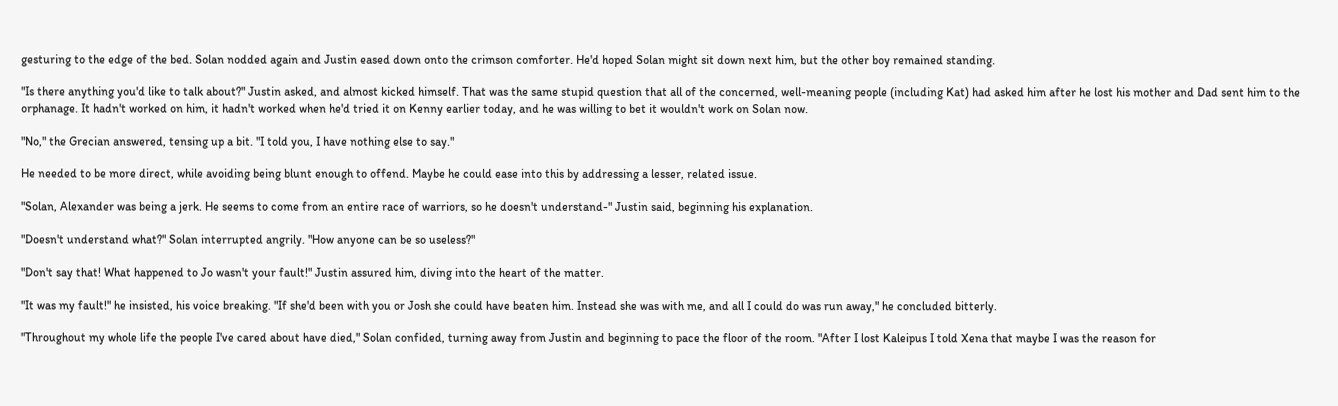gesturing to the edge of the bed. Solan nodded again and Justin eased down onto the crimson comforter. He'd hoped Solan might sit down next him, but the other boy remained standing.

"Is there anything you'd like to talk about?" Justin asked, and almost kicked himself. That was the same stupid question that all of the concerned, well-meaning people (including Kat) had asked him after he lost his mother and Dad sent him to the orphanage. It hadn't worked on him, it hadn't worked when he'd tried it on Kenny earlier today, and he was willing to bet it wouldn't work on Solan now.

"No," the Grecian answered, tensing up a bit. "I told you, I have nothing else to say."

He needed to be more direct, while avoiding being blunt enough to offend. Maybe he could ease into this by addressing a lesser, related issue.

"Solan, Alexander was being a jerk. He seems to come from an entire race of warriors, so he doesn't understand-" Justin said, beginning his explanation.

"Doesn't understand what?" Solan interrupted angrily. "How anyone can be so useless?"

"Don't say that! What happened to Jo wasn't your fault!" Justin assured him, diving into the heart of the matter.

"It was my fault!" he insisted, his voice breaking. "If she'd been with you or Josh she could have beaten him. Instead she was with me, and all I could do was run away," he concluded bitterly.

"Throughout my whole life the people I've cared about have died," Solan confided, turning away from Justin and beginning to pace the floor of the room. "After I lost Kaleipus I told Xena that maybe I was the reason for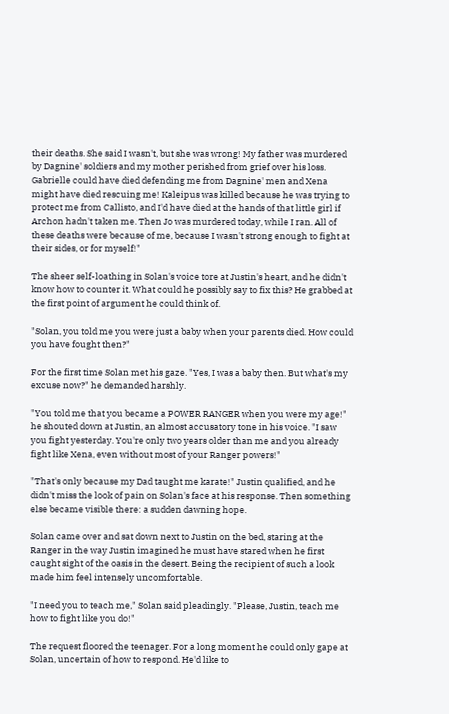their deaths. She said I wasn't, but she was wrong! My father was murdered by Dagnine' soldiers and my mother perished from grief over his loss. Gabrielle could have died defending me from Dagnine' men and Xena might have died rescuing me! Kaleipus was killed because he was trying to protect me from Callisto, and I'd have died at the hands of that little girl if Archon hadn't taken me. Then Jo was murdered today, while I ran. All of these deaths were because of me, because I wasn't strong enough to fight at their sides, or for myself!"

The sheer self-loathing in Solan's voice tore at Justin's heart, and he didn't know how to counter it. What could he possibly say to fix this? He grabbed at the first point of argument he could think of.

"Solan, you told me you were just a baby when your parents died. How could you have fought then?"

For the first time Solan met his gaze. "Yes, I was a baby then. But what's my excuse now?" he demanded harshly.

"You told me that you became a POWER RANGER when you were my age!" he shouted down at Justin, an almost accusatory tone in his voice. "I saw you fight yesterday. You're only two years older than me and you already fight like Xena, even without most of your Ranger powers!"

"That's only because my Dad taught me karate!" Justin qualified, and he didn't miss the look of pain on Solan's face at his response. Then something else became visible there: a sudden dawning hope.

Solan came over and sat down next to Justin on the bed, staring at the Ranger in the way Justin imagined he must have stared when he first caught sight of the oasis in the desert. Being the recipient of such a look made him feel intensely uncomfortable.

"I need you to teach me," Solan said pleadingly. "Please, Justin, teach me how to fight like you do!"

The request floored the teenager. For a long moment he could only gape at Solan, uncertain of how to respond. He'd like to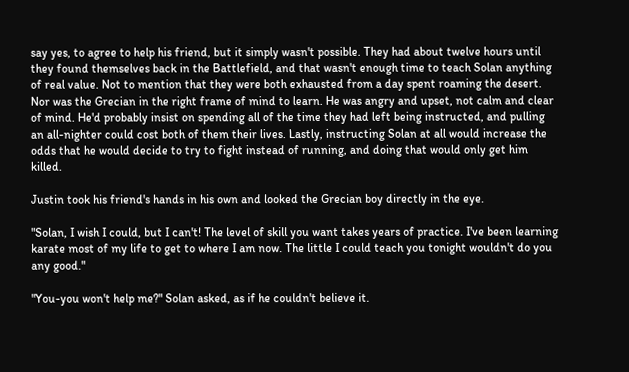say yes, to agree to help his friend, but it simply wasn't possible. They had about twelve hours until they found themselves back in the Battlefield, and that wasn't enough time to teach Solan anything of real value. Not to mention that they were both exhausted from a day spent roaming the desert. Nor was the Grecian in the right frame of mind to learn. He was angry and upset, not calm and clear of mind. He'd probably insist on spending all of the time they had left being instructed, and pulling an all-nighter could cost both of them their lives. Lastly, instructing Solan at all would increase the odds that he would decide to try to fight instead of running, and doing that would only get him killed.

Justin took his friend's hands in his own and looked the Grecian boy directly in the eye.

"Solan, I wish I could, but I can't! The level of skill you want takes years of practice. I've been learning karate most of my life to get to where I am now. The little I could teach you tonight wouldn't do you any good."

"You-you won't help me?" Solan asked, as if he couldn't believe it.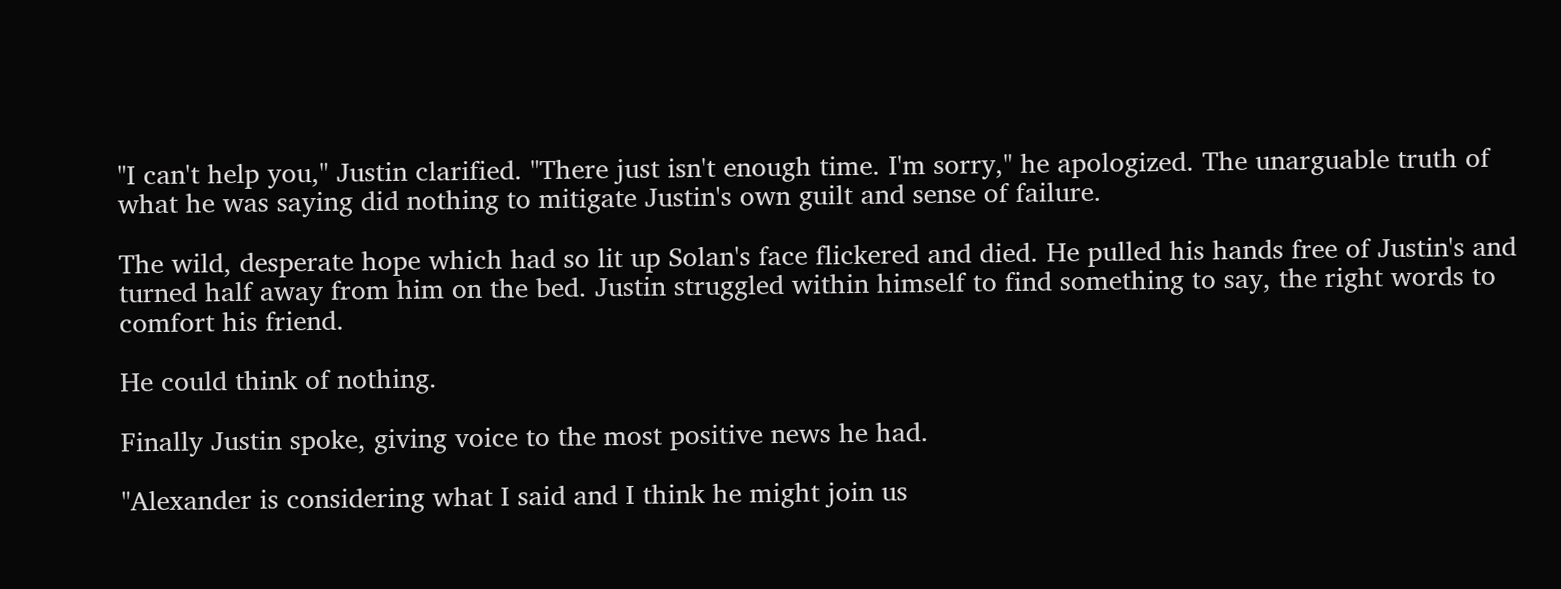"I can't help you," Justin clarified. "There just isn't enough time. I'm sorry," he apologized. The unarguable truth of what he was saying did nothing to mitigate Justin's own guilt and sense of failure.

The wild, desperate hope which had so lit up Solan's face flickered and died. He pulled his hands free of Justin's and turned half away from him on the bed. Justin struggled within himself to find something to say, the right words to comfort his friend.

He could think of nothing.

Finally Justin spoke, giving voice to the most positive news he had.

"Alexander is considering what I said and I think he might join us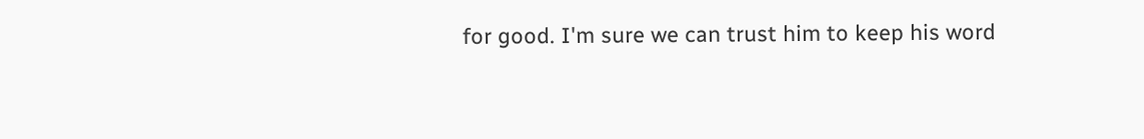for good. I'm sure we can trust him to keep his word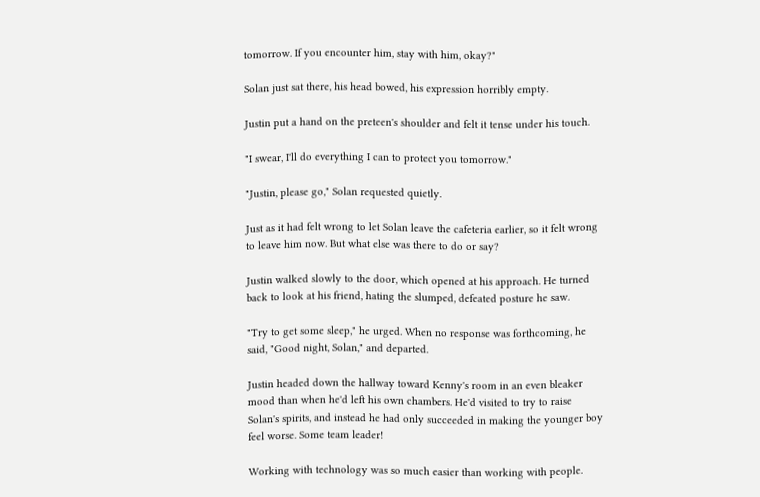tomorrow. If you encounter him, stay with him, okay?"

Solan just sat there, his head bowed, his expression horribly empty.

Justin put a hand on the preteen's shoulder and felt it tense under his touch.

"I swear, I'll do everything I can to protect you tomorrow."

"Justin, please go," Solan requested quietly.

Just as it had felt wrong to let Solan leave the cafeteria earlier, so it felt wrong to leave him now. But what else was there to do or say?

Justin walked slowly to the door, which opened at his approach. He turned back to look at his friend, hating the slumped, defeated posture he saw.

"Try to get some sleep," he urged. When no response was forthcoming, he said, "Good night, Solan," and departed.

Justin headed down the hallway toward Kenny's room in an even bleaker mood than when he'd left his own chambers. He'd visited to try to raise Solan's spirits, and instead he had only succeeded in making the younger boy feel worse. Some team leader!

Working with technology was so much easier than working with people.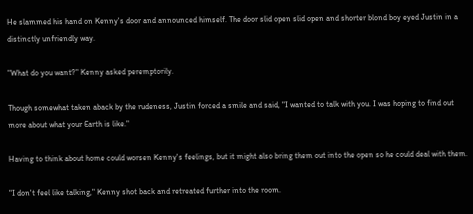He slammed his hand on Kenny's door and announced himself. The door slid open slid open and shorter blond boy eyed Justin in a distinctly unfriendly way.

"What do you want?" Kenny asked peremptorily.

Though somewhat taken aback by the rudeness, Justin forced a smile and said, "I wanted to talk with you. I was hoping to find out more about what your Earth is like."

Having to think about home could worsen Kenny's feelings, but it might also bring them out into the open so he could deal with them.

"I don't feel like talking," Kenny shot back and retreated further into the room.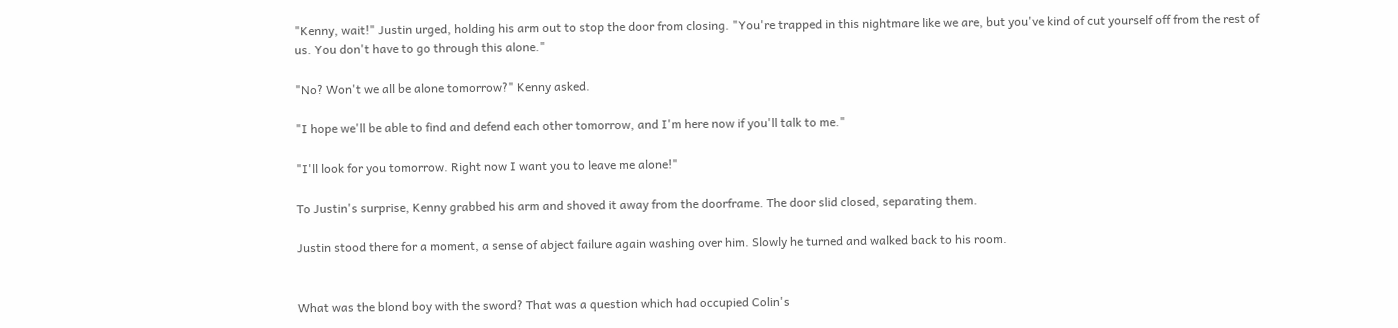"Kenny, wait!" Justin urged, holding his arm out to stop the door from closing. "You're trapped in this nightmare like we are, but you've kind of cut yourself off from the rest of us. You don't have to go through this alone."

"No? Won't we all be alone tomorrow?" Kenny asked.

"I hope we'll be able to find and defend each other tomorrow, and I'm here now if you'll talk to me."

"I'll look for you tomorrow. Right now I want you to leave me alone!"

To Justin's surprise, Kenny grabbed his arm and shoved it away from the doorframe. The door slid closed, separating them.

Justin stood there for a moment, a sense of abject failure again washing over him. Slowly he turned and walked back to his room.


What was the blond boy with the sword? That was a question which had occupied Colin's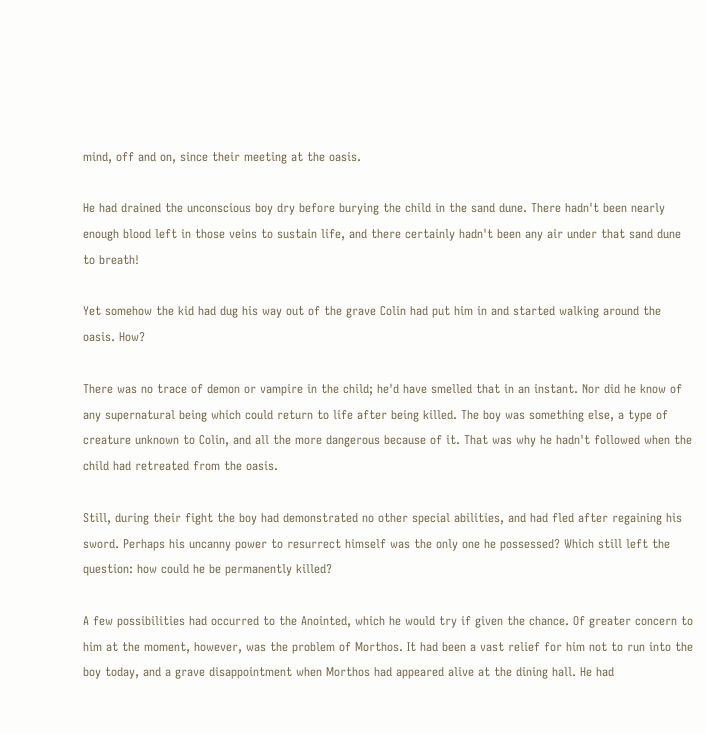mind, off and on, since their meeting at the oasis.

He had drained the unconscious boy dry before burying the child in the sand dune. There hadn't been nearly enough blood left in those veins to sustain life, and there certainly hadn't been any air under that sand dune to breath!

Yet somehow the kid had dug his way out of the grave Colin had put him in and started walking around the oasis. How?

There was no trace of demon or vampire in the child; he'd have smelled that in an instant. Nor did he know of any supernatural being which could return to life after being killed. The boy was something else, a type of creature unknown to Colin, and all the more dangerous because of it. That was why he hadn't followed when the child had retreated from the oasis.

Still, during their fight the boy had demonstrated no other special abilities, and had fled after regaining his sword. Perhaps his uncanny power to resurrect himself was the only one he possessed? Which still left the question: how could he be permanently killed?

A few possibilities had occurred to the Anointed, which he would try if given the chance. Of greater concern to him at the moment, however, was the problem of Morthos. It had been a vast relief for him not to run into the boy today, and a grave disappointment when Morthos had appeared alive at the dining hall. He had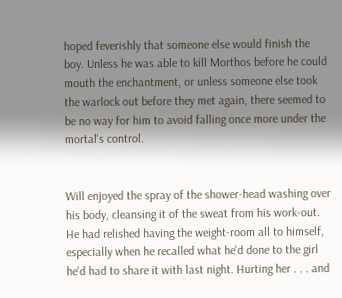hoped feverishly that someone else would finish the boy. Unless he was able to kill Morthos before he could mouth the enchantment, or unless someone else took the warlock out before they met again, there seemed to be no way for him to avoid falling once more under the mortal's control.


Will enjoyed the spray of the shower-head washing over his body, cleansing it of the sweat from his work-out. He had relished having the weight-room all to himself, especially when he recalled what he'd done to the girl he'd had to share it with last night. Hurting her . . . and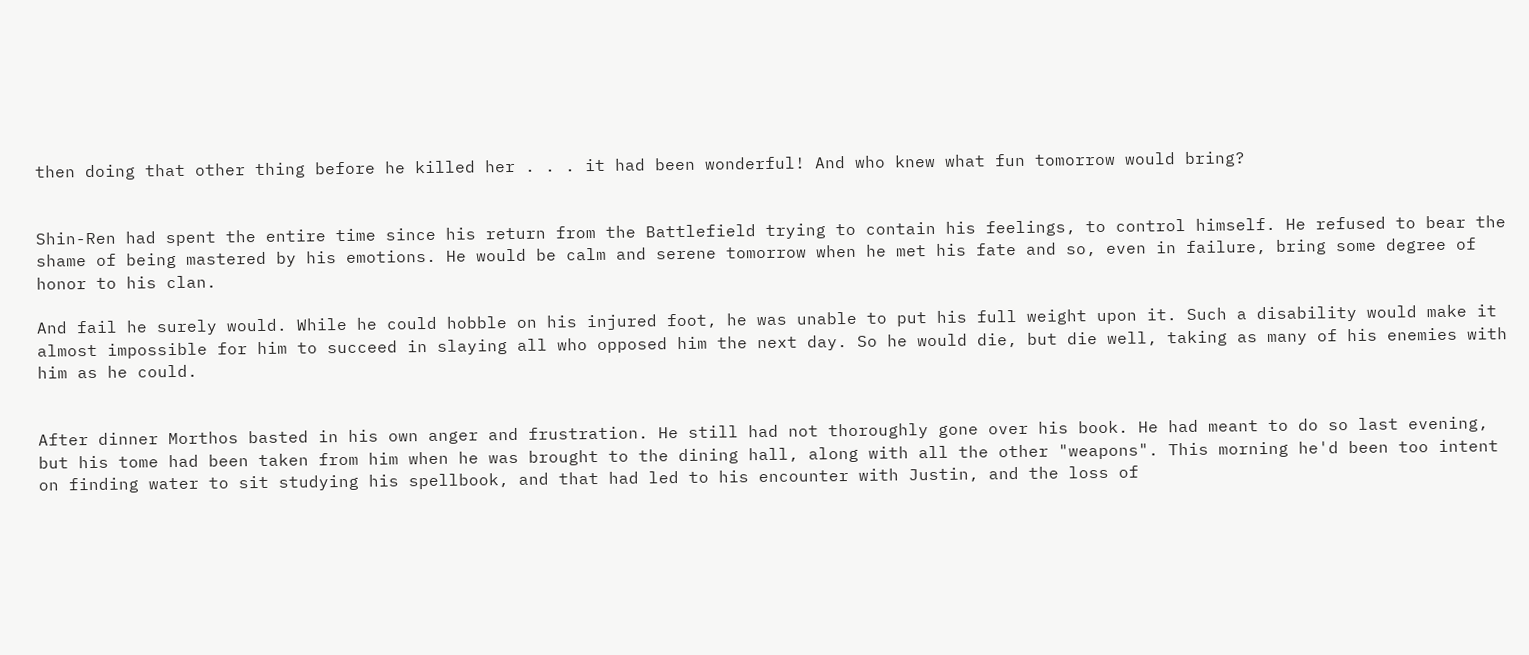then doing that other thing before he killed her . . . it had been wonderful! And who knew what fun tomorrow would bring?


Shin-Ren had spent the entire time since his return from the Battlefield trying to contain his feelings, to control himself. He refused to bear the shame of being mastered by his emotions. He would be calm and serene tomorrow when he met his fate and so, even in failure, bring some degree of honor to his clan.

And fail he surely would. While he could hobble on his injured foot, he was unable to put his full weight upon it. Such a disability would make it almost impossible for him to succeed in slaying all who opposed him the next day. So he would die, but die well, taking as many of his enemies with him as he could.


After dinner Morthos basted in his own anger and frustration. He still had not thoroughly gone over his book. He had meant to do so last evening, but his tome had been taken from him when he was brought to the dining hall, along with all the other "weapons". This morning he'd been too intent on finding water to sit studying his spellbook, and that had led to his encounter with Justin, and the loss of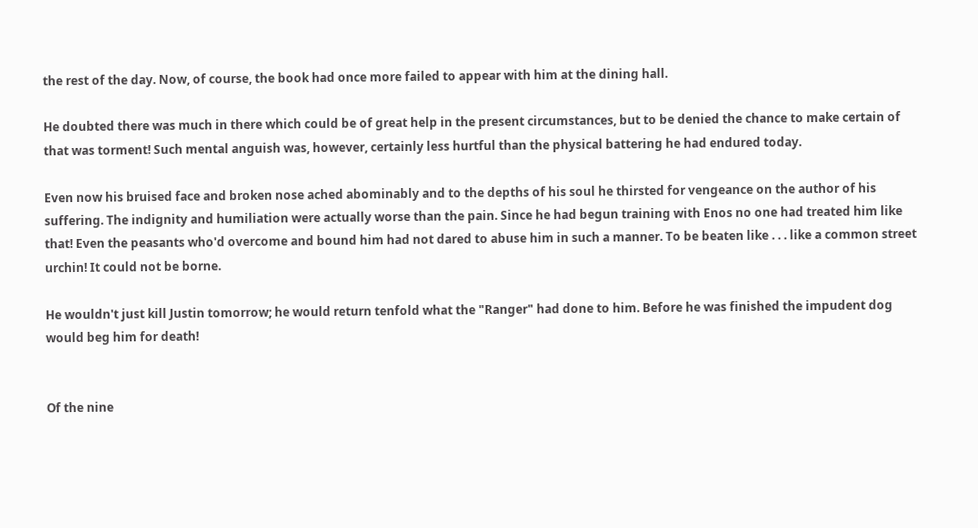the rest of the day. Now, of course, the book had once more failed to appear with him at the dining hall.

He doubted there was much in there which could be of great help in the present circumstances, but to be denied the chance to make certain of that was torment! Such mental anguish was, however, certainly less hurtful than the physical battering he had endured today.

Even now his bruised face and broken nose ached abominably and to the depths of his soul he thirsted for vengeance on the author of his suffering. The indignity and humiliation were actually worse than the pain. Since he had begun training with Enos no one had treated him like that! Even the peasants who'd overcome and bound him had not dared to abuse him in such a manner. To be beaten like . . . like a common street urchin! It could not be borne.

He wouldn't just kill Justin tomorrow; he would return tenfold what the "Ranger" had done to him. Before he was finished the impudent dog would beg him for death!


Of the nine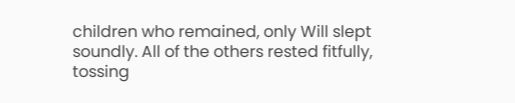children who remained, only Will slept soundly. All of the others rested fitfully, tossing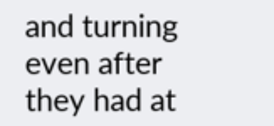and turning even after they had at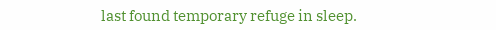last found temporary refuge in sleep.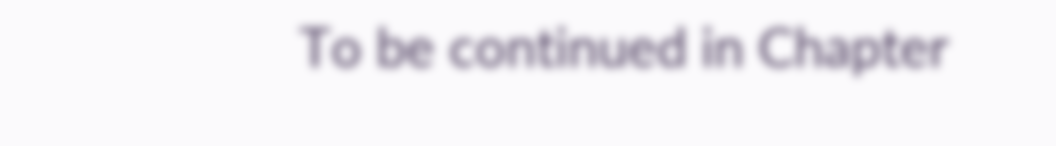To be continued in Chapter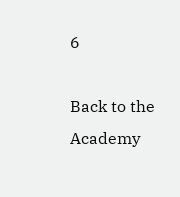6

Back to the Academy